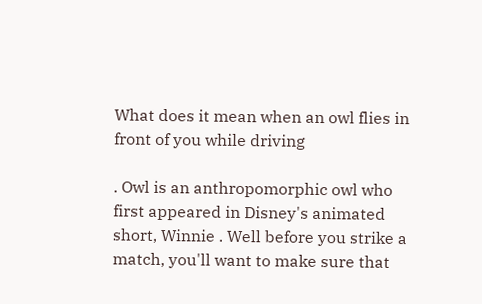What does it mean when an owl flies in front of you while driving

. Owl is an anthropomorphic owl who first appeared in Disney's animated short, Winnie . Well before you strike a match, you'll want to make sure that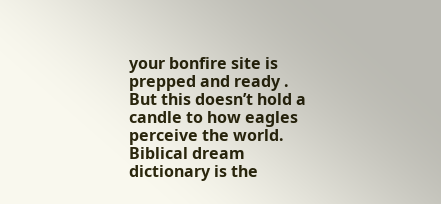your bonfire site is prepped and ready . But this doesn’t hold a candle to how eagles perceive the world. Biblical dream dictionary is the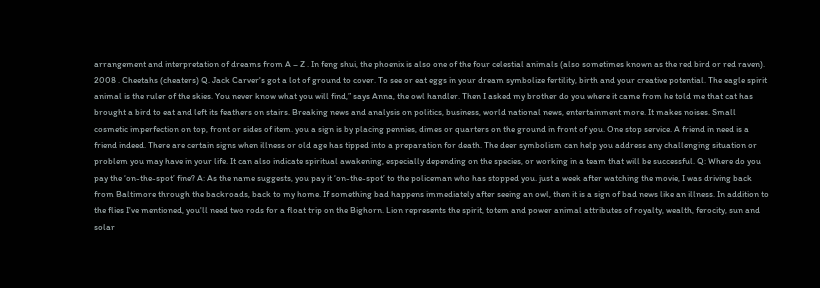arrangement and interpretation of dreams from A – Z . In feng shui, the phoenix is also one of the four celestial animals (also sometimes known as the red bird or red raven). 2008 . Cheetahs (cheaters) Q. Jack Carver's got a lot of ground to cover. To see or eat eggs in your dream symbolize fertility, birth and your creative potential. The eagle spirit animal is the ruler of the skies. You never know what you will find,” says Anna, the owl handler. Then I asked my brother do you where it came from he told me that cat has brought a bird to eat and left its feathers on stairs. Breaking news and analysis on politics, business, world national news, entertainment more. It makes noises. Small cosmetic imperfection on top, front or sides of item. you a sign is by placing pennies, dimes or quarters on the ground in front of you. One stop service. A friend in need is a friend indeed. There are certain signs when illness or old age has tipped into a preparation for death. The deer symbolism can help you address any challenging situation or problem you may have in your life. It can also indicate spiritual awakening, especially depending on the species, or working in a team that will be successful. Q: Where do you pay the ‘on-the-spot’ fine? A: As the name suggests, you pay it ‘on-the-spot’ to the policeman who has stopped you. just a week after watching the movie, I was driving back from Baltimore through the backroads, back to my home. If something bad happens immediately after seeing an owl, then it is a sign of bad news like an illness. In addition to the flies I've mentioned, you'll need two rods for a float trip on the Bighorn. Lion represents the spirit, totem and power animal attributes of royalty, wealth, ferocity, sun and solar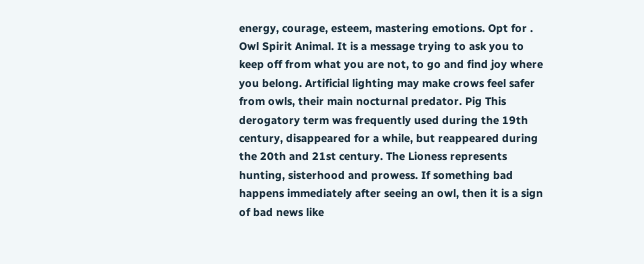energy, courage, esteem, mastering emotions. Opt for . Owl Spirit Animal. It is a message trying to ask you to keep off from what you are not, to go and find joy where you belong. Artificial lighting may make crows feel safer from owls, their main nocturnal predator. Pig This derogatory term was frequently used during the 19th century, disappeared for a while, but reappeared during the 20th and 21st century. The Lioness represents hunting, sisterhood and prowess. If something bad happens immediately after seeing an owl, then it is a sign of bad news like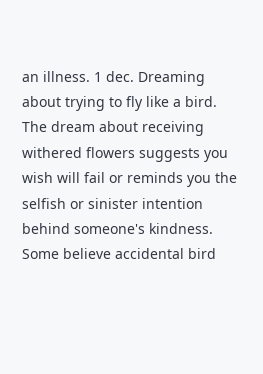an illness. 1 dec. Dreaming about trying to fly like a bird. The dream about receiving withered flowers suggests you wish will fail or reminds you the selfish or sinister intention behind someone's kindness. Some believe accidental bird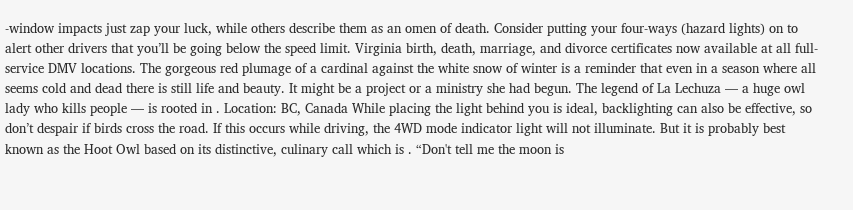-window impacts just zap your luck, while others describe them as an omen of death. Consider putting your four-ways (hazard lights) on to alert other drivers that you’ll be going below the speed limit. Virginia birth, death, marriage, and divorce certificates now available at all full-service DMV locations. The gorgeous red plumage of a cardinal against the white snow of winter is a reminder that even in a season where all seems cold and dead there is still life and beauty. It might be a project or a ministry she had begun. The legend of La Lechuza — a huge owl lady who kills people — is rooted in . Location: BC, Canada While placing the light behind you is ideal, backlighting can also be effective, so don’t despair if birds cross the road. If this occurs while driving, the 4WD mode indicator light will not illuminate. But it is probably best known as the Hoot Owl based on its distinctive, culinary call which is . “Don't tell me the moon is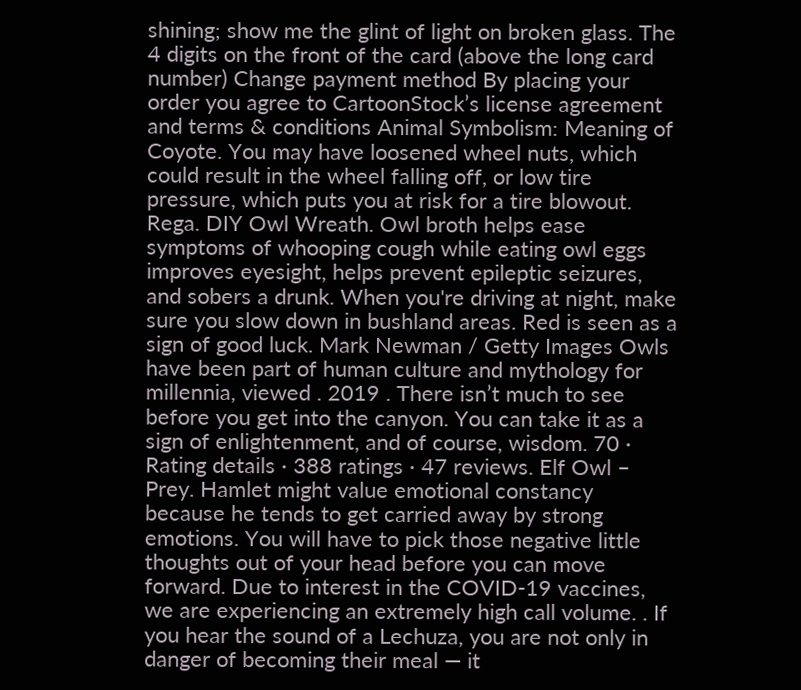shining; show me the glint of light on broken glass. The 4 digits on the front of the card (above the long card number) Change payment method By placing your order you agree to CartoonStock’s license agreement and terms & conditions Animal Symbolism: Meaning of Coyote. You may have loosened wheel nuts, which could result in the wheel falling off, or low tire pressure, which puts you at risk for a tire blowout. Rega. DIY Owl Wreath. Owl broth helps ease symptoms of whooping cough while eating owl eggs improves eyesight, helps prevent epileptic seizures, and sobers a drunk. When you're driving at night, make sure you slow down in bushland areas. Red is seen as a sign of good luck. Mark Newman / Getty Images Owls have been part of human culture and mythology for millennia, viewed . 2019 . There isn’t much to see before you get into the canyon. You can take it as a sign of enlightenment, and of course, wisdom. 70 · Rating details · 388 ratings · 47 reviews. Elf Owl – Prey. Hamlet might value emotional constancy because he tends to get carried away by strong emotions. You will have to pick those negative little thoughts out of your head before you can move forward. Due to interest in the COVID-19 vaccines, we are experiencing an extremely high call volume. . If you hear the sound of a Lechuza, you are not only in danger of becoming their meal — it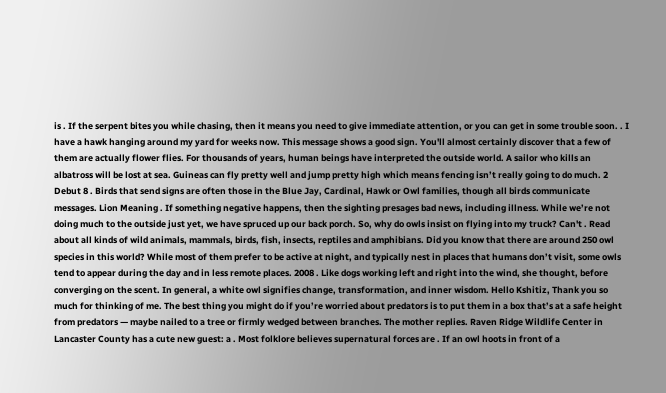is . If the serpent bites you while chasing, then it means you need to give immediate attention, or you can get in some trouble soon. . I have a hawk hanging around my yard for weeks now. This message shows a good sign. You'll almost certainly discover that a few of them are actually flower flies. For thousands of years, human beings have interpreted the outside world. A sailor who kills an albatross will be lost at sea. Guineas can fly pretty well and jump pretty high which means fencing isn’t really going to do much. 2 Debut 8 . Birds that send signs are often those in the Blue Jay, Cardinal, Hawk or Owl families, though all birds communicate messages. Lion Meaning . If something negative happens, then the sighting presages bad news, including illness. While we’re not doing much to the outside just yet, we have spruced up our back porch. So, why do owls insist on flying into my truck? Can't . Read about all kinds of wild animals, mammals, birds, fish, insects, reptiles and amphibians. Did you know that there are around 250 owl species in this world? While most of them prefer to be active at night, and typically nest in places that humans don’t visit, some owls tend to appear during the day and in less remote places. 2008 . Like dogs working left and right into the wind, she thought, before converging on the scent. In general, a white owl signifies change, transformation, and inner wisdom. Hello Kshitiz, Thank you so much for thinking of me. The best thing you might do if you’re worried about predators is to put them in a box that’s at a safe height from predators — maybe nailed to a tree or firmly wedged between branches. The mother replies. Raven Ridge Wildlife Center in Lancaster County has a cute new guest: a . Most folklore believes supernatural forces are . If an owl hoots in front of a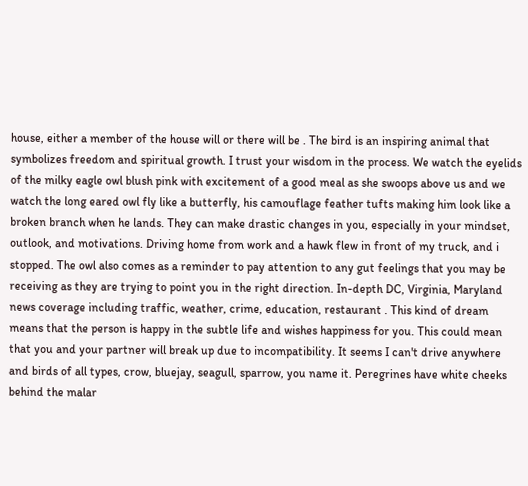house, either a member of the house will or there will be . The bird is an inspiring animal that symbolizes freedom and spiritual growth. I trust your wisdom in the process. We watch the eyelids of the milky eagle owl blush pink with excitement of a good meal as she swoops above us and we watch the long eared owl fly like a butterfly, his camouflage feather tufts making him look like a broken branch when he lands. They can make drastic changes in you, especially in your mindset, outlook, and motivations. Driving home from work and a hawk flew in front of my truck, and i stopped. The owl also comes as a reminder to pay attention to any gut feelings that you may be receiving as they are trying to point you in the right direction. In-depth DC, Virginia, Maryland news coverage including traffic, weather, crime, education, restaurant . This kind of dream means that the person is happy in the subtle life and wishes happiness for you. This could mean that you and your partner will break up due to incompatibility. It seems I can't drive anywhere and birds of all types, crow, bluejay, seagull, sparrow, you name it. Peregrines have white cheeks behind the malar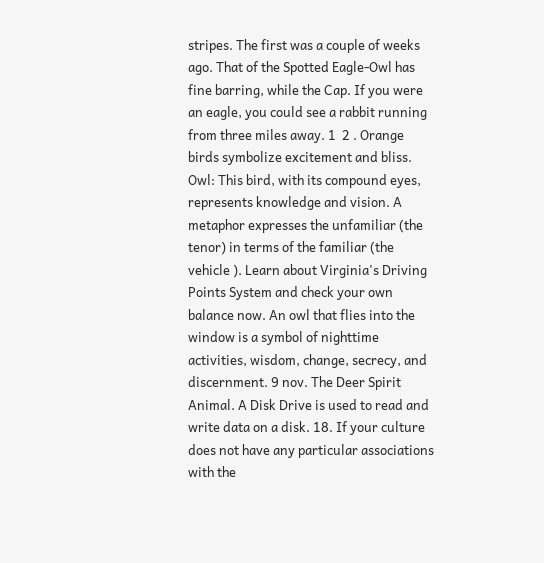stripes. The first was a couple of weeks ago. That of the Spotted Eagle-Owl has fine barring, while the Cap. If you were an eagle, you could see a rabbit running from three miles away. 1  2 . Orange birds symbolize excitement and bliss. Owl: This bird, with its compound eyes, represents knowledge and vision. A metaphor expresses the unfamiliar (the tenor) in terms of the familiar (the vehicle ). Learn about Virginia's Driving Points System and check your own balance now. An owl that flies into the window is a symbol of nighttime activities, wisdom, change, secrecy, and discernment. 9 nov. The Deer Spirit Animal. A Disk Drive is used to read and write data on a disk. 18. If your culture does not have any particular associations with the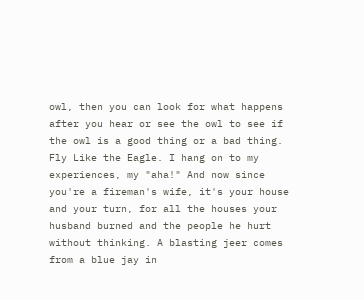owl, then you can look for what happens after you hear or see the owl to see if the owl is a good thing or a bad thing. Fly Like the Eagle. I hang on to my experiences, my "aha!" And now since you're a fireman's wife, it's your house and your turn, for all the houses your husband burned and the people he hurt without thinking. A blasting jeer comes from a blue jay in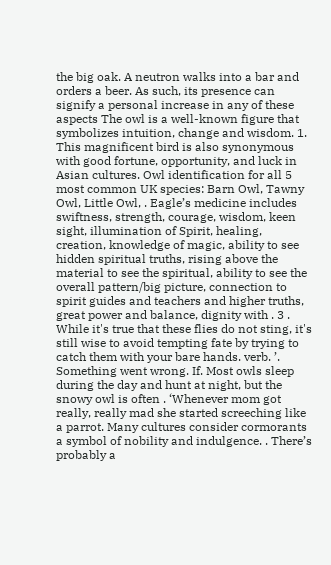the big oak. A neutron walks into a bar and orders a beer. As such, its presence can signify a personal increase in any of these aspects The owl is a well-known figure that symbolizes intuition, change and wisdom. 1. This magnificent bird is also synonymous with good fortune, opportunity, and luck in Asian cultures. Owl identification for all 5 most common UK species: Barn Owl, Tawny Owl, Little Owl, . Eagle’s medicine includes swiftness, strength, courage, wisdom, keen sight, illumination of Spirit, healing, creation, knowledge of magic, ability to see hidden spiritual truths, rising above the material to see the spiritual, ability to see the overall pattern/big picture, connection to spirit guides and teachers and higher truths, great power and balance, dignity with . 3 . While it's true that these flies do not sting, it's still wise to avoid tempting fate by trying to catch them with your bare hands. verb. ’. Something went wrong. If. Most owls sleep during the day and hunt at night, but the snowy owl is often . ‘Whenever mom got really, really mad she started screeching like a parrot. Many cultures consider cormorants a symbol of nobility and indulgence. . There’s probably a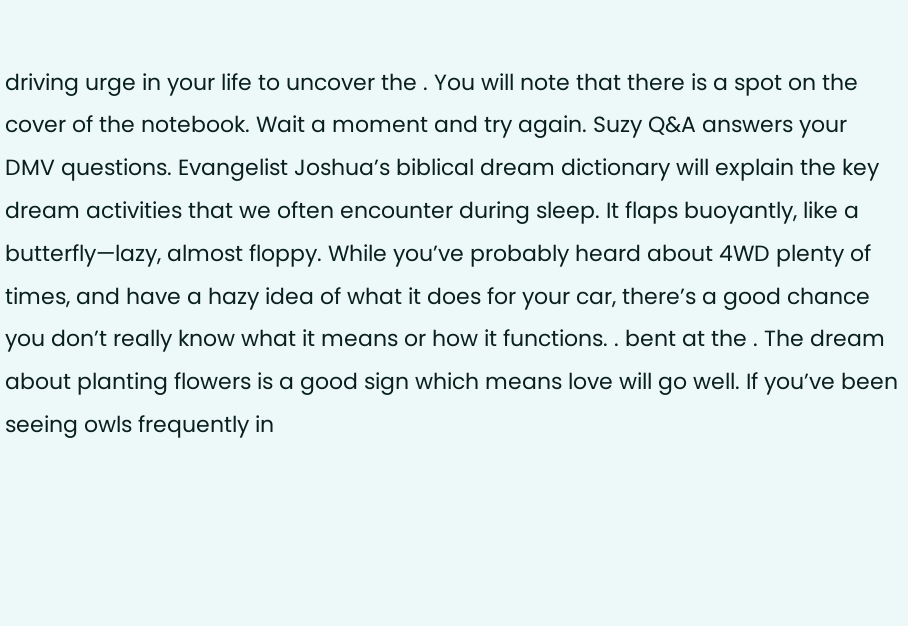driving urge in your life to uncover the . You will note that there is a spot on the cover of the notebook. Wait a moment and try again. Suzy Q&A answers your DMV questions. Evangelist Joshua’s biblical dream dictionary will explain the key dream activities that we often encounter during sleep. It flaps buoyantly, like a butterfly—lazy, almost floppy. While you’ve probably heard about 4WD plenty of times, and have a hazy idea of what it does for your car, there’s a good chance you don’t really know what it means or how it functions. . bent at the . The dream about planting flowers is a good sign which means love will go well. If you’ve been seeing owls frequently in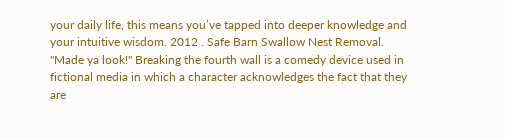your daily life, this means you’ve tapped into deeper knowledge and your intuitive wisdom. 2012 . Safe Barn Swallow Nest Removal. "Made ya look!" Breaking the fourth wall is a comedy device used in fictional media in which a character acknowledges the fact that they are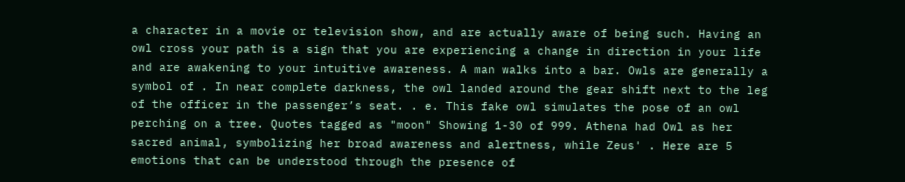a character in a movie or television show, and are actually aware of being such. Having an owl cross your path is a sign that you are experiencing a change in direction in your life and are awakening to your intuitive awareness. A man walks into a bar. Owls are generally a symbol of . In near complete darkness, the owl landed around the gear shift next to the leg of the officer in the passenger’s seat. . e. This fake owl simulates the pose of an owl perching on a tree. Quotes tagged as "moon" Showing 1-30 of 999. Athena had Owl as her sacred animal, symbolizing her broad awareness and alertness, while Zeus' . Here are 5 emotions that can be understood through the presence of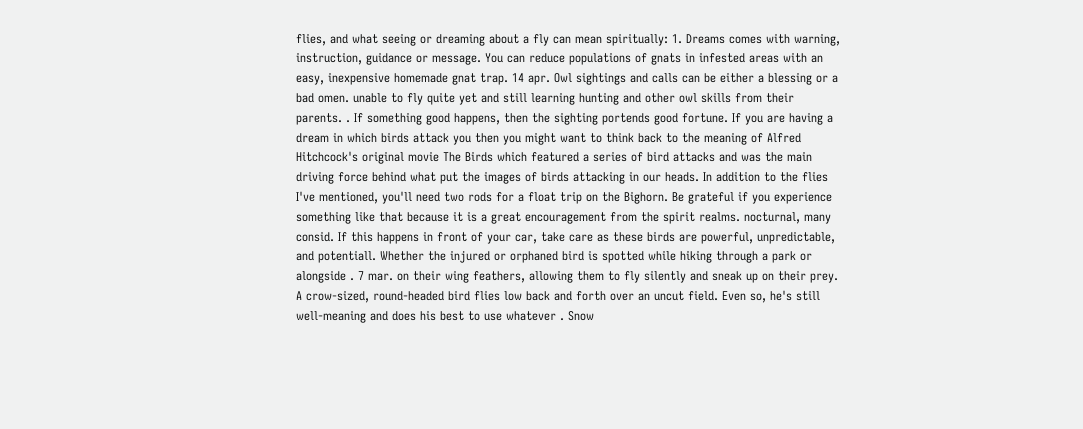flies, and what seeing or dreaming about a fly can mean spiritually: 1. Dreams comes with warning, instruction, guidance or message. You can reduce populations of gnats in infested areas with an easy, inexpensive homemade gnat trap. 14 apr. Owl sightings and calls can be either a blessing or a bad omen. unable to fly quite yet and still learning hunting and other owl skills from their parents. . If something good happens, then the sighting portends good fortune. If you are having a dream in which birds attack you then you might want to think back to the meaning of Alfred Hitchcock's original movie The Birds which featured a series of bird attacks and was the main driving force behind what put the images of birds attacking in our heads. In addition to the flies I've mentioned, you'll need two rods for a float trip on the Bighorn. Be grateful if you experience something like that because it is a great encouragement from the spirit realms. nocturnal, many consid. If this happens in front of your car, take care as these birds are powerful, unpredictable, and potentiall. Whether the injured or orphaned bird is spotted while hiking through a park or alongside . 7 mar. on their wing feathers, allowing them to fly silently and sneak up on their prey. A crow-sized, round-headed bird flies low back and forth over an uncut field. Even so, he's still well-meaning and does his best to use whatever . Snow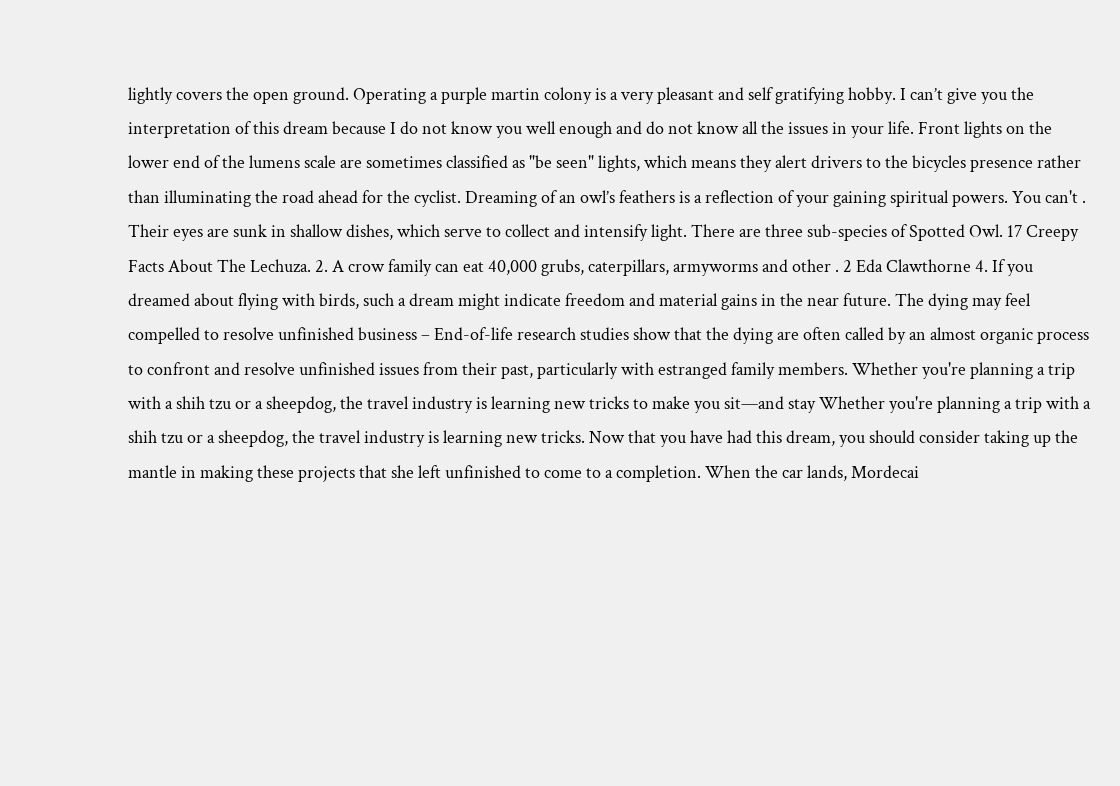lightly covers the open ground. Operating a purple martin colony is a very pleasant and self gratifying hobby. I can’t give you the interpretation of this dream because I do not know you well enough and do not know all the issues in your life. Front lights on the lower end of the lumens scale are sometimes classified as "be seen" lights, which means they alert drivers to the bicycles presence rather than illuminating the road ahead for the cyclist. Dreaming of an owl’s feathers is a reflection of your gaining spiritual powers. You can't . Their eyes are sunk in shallow dishes, which serve to collect and intensify light. There are three sub-species of Spotted Owl. 17 Creepy Facts About The Lechuza. 2. A crow family can eat 40,000 grubs, caterpillars, armyworms and other . 2 Eda Clawthorne 4. If you dreamed about flying with birds, such a dream might indicate freedom and material gains in the near future. The dying may feel compelled to resolve unfinished business – End-of-life research studies show that the dying are often called by an almost organic process to confront and resolve unfinished issues from their past, particularly with estranged family members. Whether you're planning a trip with a shih tzu or a sheepdog, the travel industry is learning new tricks to make you sit—and stay Whether you're planning a trip with a shih tzu or a sheepdog, the travel industry is learning new tricks. Now that you have had this dream, you should consider taking up the mantle in making these projects that she left unfinished to come to a completion. When the car lands, Mordecai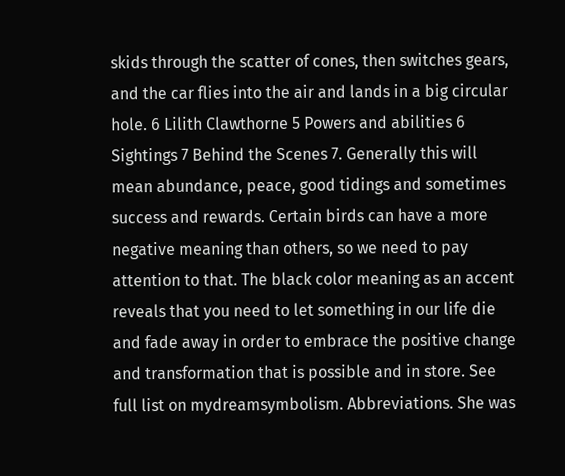skids through the scatter of cones, then switches gears, and the car flies into the air and lands in a big circular hole. 6 Lilith Clawthorne 5 Powers and abilities 6 Sightings 7 Behind the Scenes 7. Generally this will mean abundance, peace, good tidings and sometimes success and rewards. Certain birds can have a more negative meaning than others, so we need to pay attention to that. The black color meaning as an accent reveals that you need to let something in our life die and fade away in order to embrace the positive change and transformation that is possible and in store. See full list on mydreamsymbolism. Abbreviations. She was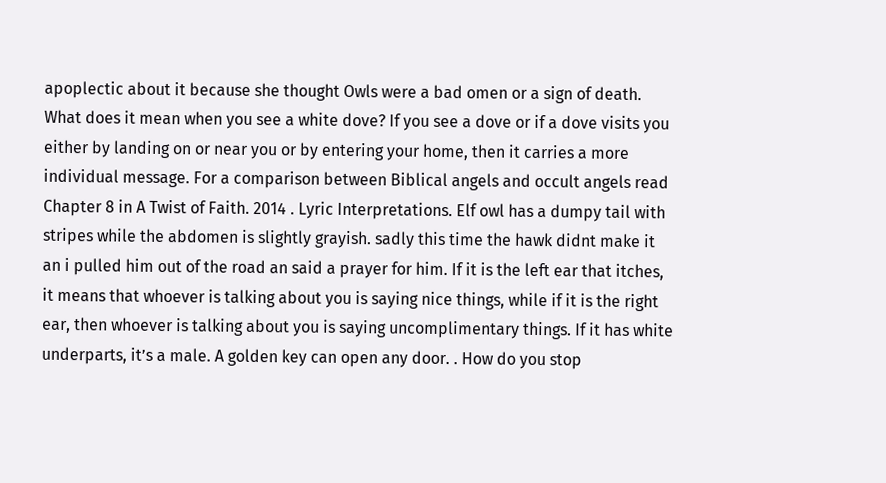apoplectic about it because she thought Owls were a bad omen or a sign of death. What does it mean when you see a white dove? If you see a dove or if a dove visits you either by landing on or near you or by entering your home, then it carries a more individual message. For a comparison between Biblical angels and occult angels read Chapter 8 in A Twist of Faith. 2014 . Lyric Interpretations. Elf owl has a dumpy tail with stripes while the abdomen is slightly grayish. sadly this time the hawk didnt make it an i pulled him out of the road an said a prayer for him. If it is the left ear that itches, it means that whoever is talking about you is saying nice things, while if it is the right ear, then whoever is talking about you is saying uncomplimentary things. If it has white underparts, it’s a male. A golden key can open any door. . How do you stop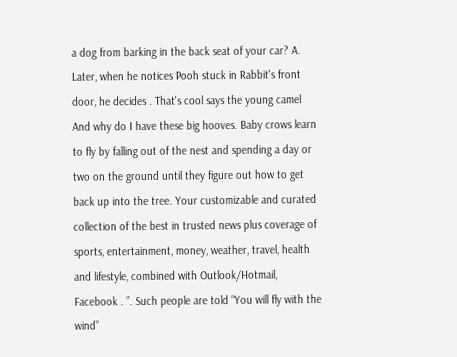a dog from barking in the back seat of your car? A. Later, when he notices Pooh stuck in Rabbit's front door, he decides . That's cool says the young camel And why do I have these big hooves. Baby crows learn to fly by falling out of the nest and spending a day or two on the ground until they figure out how to get back up into the tree. Your customizable and curated collection of the best in trusted news plus coverage of sports, entertainment, money, weather, travel, health and lifestyle, combined with Outlook/Hotmail, Facebook . ”. Such people are told “You will fly with the wind”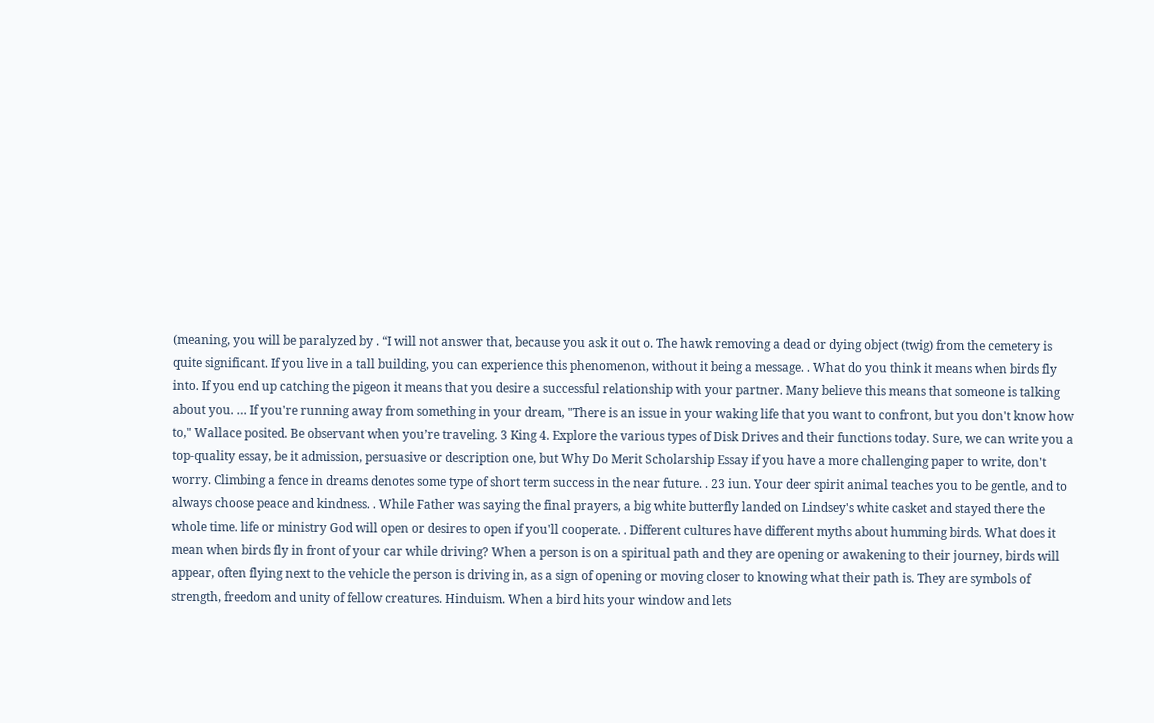(meaning, you will be paralyzed by . “I will not answer that, because you ask it out o. The hawk removing a dead or dying object (twig) from the cemetery is quite significant. If you live in a tall building, you can experience this phenomenon, without it being a message. . What do you think it means when birds fly into. If you end up catching the pigeon it means that you desire a successful relationship with your partner. Many believe this means that someone is talking about you. … If you're running away from something in your dream, "There is an issue in your waking life that you want to confront, but you don't know how to," Wallace posited. Be observant when you’re traveling. 3 King 4. Explore the various types of Disk Drives and their functions today. Sure, we can write you a top-quality essay, be it admission, persuasive or description one, but Why Do Merit Scholarship Essay if you have a more challenging paper to write, don't worry. Climbing a fence in dreams denotes some type of short term success in the near future. . 23 iun. Your deer spirit animal teaches you to be gentle, and to always choose peace and kindness. . While Father was saying the final prayers, a big white butterfly landed on Lindsey's white casket and stayed there the whole time. life or ministry God will open or desires to open if you'll cooperate. . Different cultures have different myths about humming birds. What does it mean when birds fly in front of your car while driving? When a person is on a spiritual path and they are opening or awakening to their journey, birds will appear, often flying next to the vehicle the person is driving in, as a sign of opening or moving closer to knowing what their path is. They are symbols of strength, freedom and unity of fellow creatures. Hinduism. When a bird hits your window and lets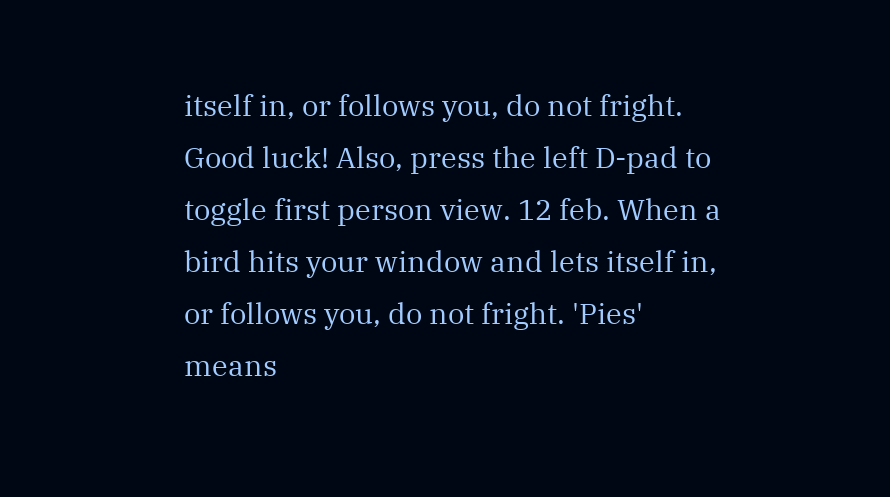itself in, or follows you, do not fright. Good luck! Also, press the left D-pad to toggle first person view. 12 feb. When a bird hits your window and lets itself in, or follows you, do not fright. 'Pies' means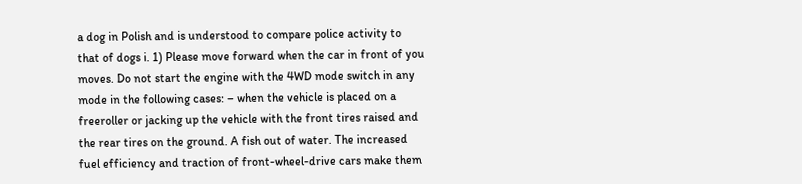a dog in Polish and is understood to compare police activity to that of dogs i. 1) Please move forward when the car in front of you moves. Do not start the engine with the 4WD mode switch in any mode in the following cases: – when the vehicle is placed on a freeroller or jacking up the vehicle with the front tires raised and the rear tires on the ground. A fish out of water. The increased fuel efficiency and traction of front-wheel-drive cars make them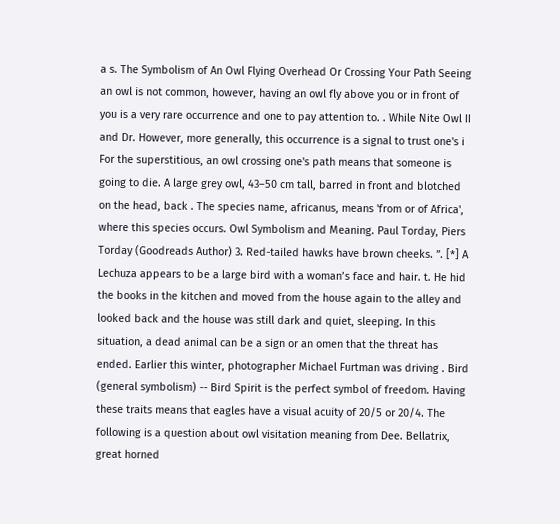a s. The Symbolism of An Owl Flying Overhead Or Crossing Your Path Seeing an owl is not common, however, having an owl fly above you or in front of you is a very rare occurrence and one to pay attention to. . While Nite Owl II and Dr. However, more generally, this occurrence is a signal to trust one's i For the superstitious, an owl crossing one's path means that someone is going to die. A large grey owl, 43–50 cm tall, barred in front and blotched on the head, back . The species name, africanus, means 'from or of Africa', where this species occurs. Owl Symbolism and Meaning. Paul Torday, Piers Torday (Goodreads Author) 3. Red-tailed hawks have brown cheeks. ”. [*] A Lechuza appears to be a large bird with a woman’s face and hair. t. He hid the books in the kitchen and moved from the house again to the alley and looked back and the house was still dark and quiet, sleeping. In this situation, a dead animal can be a sign or an omen that the threat has ended. Earlier this winter, photographer Michael Furtman was driving . Bird (general symbolism) -- Bird Spirit is the perfect symbol of freedom. Having these traits means that eagles have a visual acuity of 20/5 or 20/4. The following is a question about owl visitation meaning from Dee. Bellatrix, great horned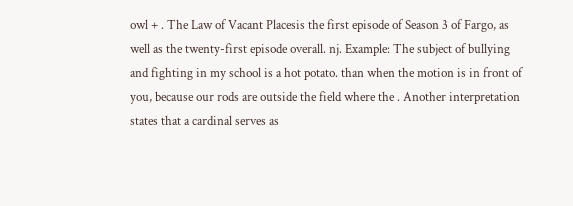owl + . The Law of Vacant Placesis the first episode of Season 3 of Fargo, as well as the twenty-first episode overall. nj. Example: The subject of bullying and fighting in my school is a hot potato. than when the motion is in front of you, because our rods are outside the field where the . Another interpretation states that a cardinal serves as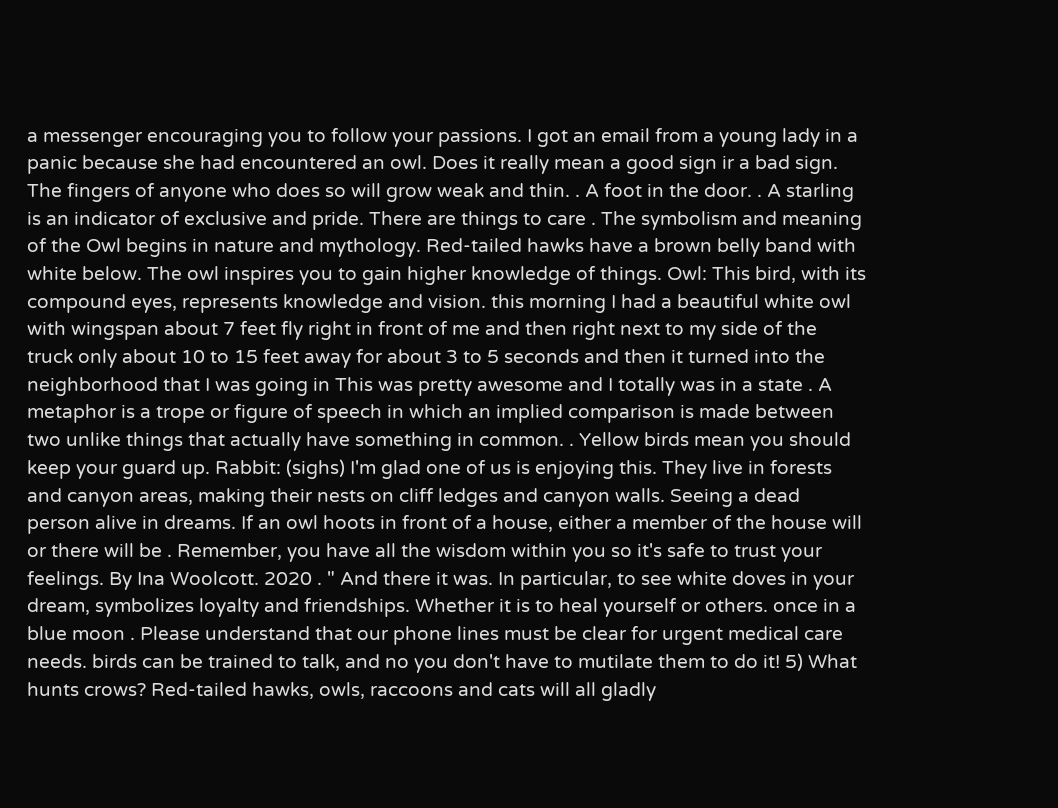a messenger encouraging you to follow your passions. I got an email from a young lady in a panic because she had encountered an owl. Does it really mean a good sign ir a bad sign. The fingers of anyone who does so will grow weak and thin. . A foot in the door. . A starling is an indicator of exclusive and pride. There are things to care . The symbolism and meaning of the Owl begins in nature and mythology. Red-tailed hawks have a brown belly band with white below. The owl inspires you to gain higher knowledge of things. Owl: This bird, with its compound eyes, represents knowledge and vision. this morning I had a beautiful white owl with wingspan about 7 feet fly right in front of me and then right next to my side of the truck only about 10 to 15 feet away for about 3 to 5 seconds and then it turned into the neighborhood that I was going in This was pretty awesome and I totally was in a state . A metaphor is a trope or figure of speech in which an implied comparison is made between two unlike things that actually have something in common. . Yellow birds mean you should keep your guard up. Rabbit: (sighs) I'm glad one of us is enjoying this. They live in forests and canyon areas, making their nests on cliff ledges and canyon walls. Seeing a dead person alive in dreams. If an owl hoots in front of a house, either a member of the house will or there will be . Remember, you have all the wisdom within you so it's safe to trust your feelings. By Ina Woolcott. 2020 . " And there it was. In particular, to see white doves in your dream, symbolizes loyalty and friendships. Whether it is to heal yourself or others. once in a blue moon . Please understand that our phone lines must be clear for urgent medical care needs. birds can be trained to talk, and no you don't have to mutilate them to do it! 5) What hunts crows? Red-tailed hawks, owls, raccoons and cats will all gladly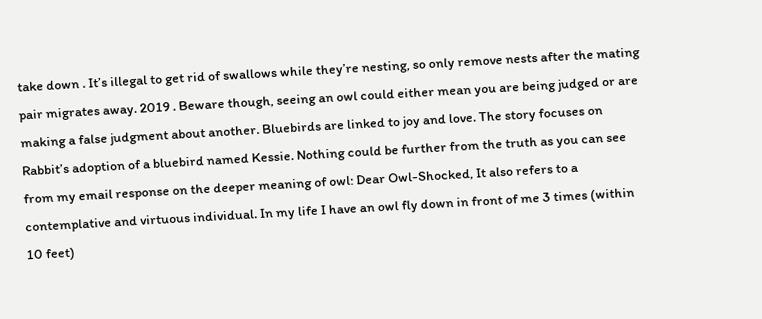take down . It’s illegal to get rid of swallows while they’re nesting, so only remove nests after the mating pair migrates away. 2019 . Beware though, seeing an owl could either mean you are being judged or are making a false judgment about another. Bluebirds are linked to joy and love. The story focuses on Rabbit’s adoption of a bluebird named Kessie. Nothing could be further from the truth as you can see from my email response on the deeper meaning of owl: Dear Owl-Shocked, It also refers to a contemplative and virtuous individual. In my life I have an owl fly down in front of me 3 times (within 10 feet)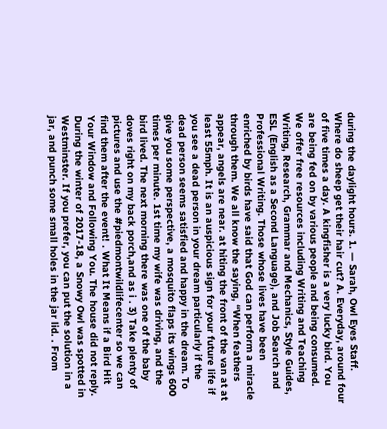during the daylight hours. 1. — Sarah, Owl Eyes Staff. Where do sheep get their hair cut? A. Everyday, around four of five times a day. A kingfisher is a very lucky bird. You are being fed on by various people and being consumed. We offer free resources including Writing and Teaching Writing, Research, Grammar and Mechanics, Style Guides, ESL (English as a Second Language), and Job Search and Professional Writing. Those whose lives have been enriched by birds have said that God can perform a miracle through them. We all know the saying, “When feathers appear, angels are near. at hiting the front of the van at at least 55mph. It is an auspicious sign for your future life if you see a dead person in your dream particularly if the dead person seems satisfied and happy in the dream. To give you some perspective, a mosquito flaps its wings 600 times per minute. 1st time my wife was driving, and the bird lived. The next morning there was one of the baby doves right on my back porch,and as i . 3) Take plenty of pictures and use the #piedmontwildlifecenter so we can find them after the event! . What It Means if a Bird Hit Your Window and Following You. The house did not reply. During the winter of 2017-18, a Snowy Owl was spotted in Westminster. If you prefer, you can put the solution in a jar, and punch some small holes in the jar lid. . From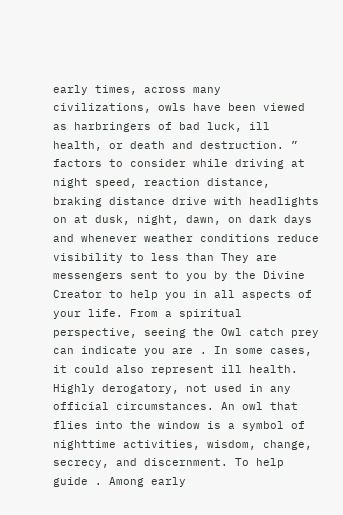early times, across many civilizations, owls have been viewed as harbringers of bad luck, ill health, or death and destruction. ” factors to consider while driving at night speed, reaction distance, braking distance drive with headlights on at dusk, night, dawn, on dark days and whenever weather conditions reduce visibility to less than They are messengers sent to you by the Divine Creator to help you in all aspects of your life. From a spiritual perspective, seeing the Owl catch prey can indicate you are . In some cases, it could also represent ill health. Highly derogatory, not used in any official circumstances. An owl that flies into the window is a symbol of nighttime activities, wisdom, change, secrecy, and discernment. To help guide . Among early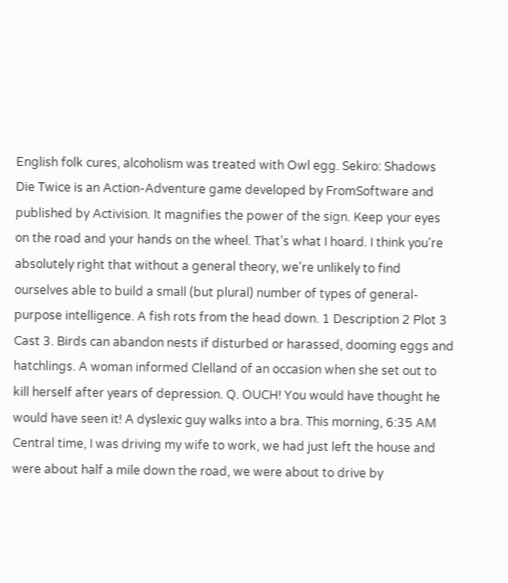English folk cures, alcoholism was treated with Owl egg. Sekiro: Shadows Die Twice is an Action-Adventure game developed by FromSoftware and published by Activision. It magnifies the power of the sign. Keep your eyes on the road and your hands on the wheel. That’s what I hoard. I think you're absolutely right that without a general theory, we're unlikely to find ourselves able to build a small (but plural) number of types of general-purpose intelligence. A fish rots from the head down. 1 Description 2 Plot 3 Cast 3. Birds can abandon nests if disturbed or harassed, dooming eggs and hatchlings. A woman informed Clelland of an occasion when she set out to kill herself after years of depression. Q. OUCH! You would have thought he would have seen it! A dyslexic guy walks into a bra. This morning, 6:35 AM Central time, I was driving my wife to work, we had just left the house and were about half a mile down the road, we were about to drive by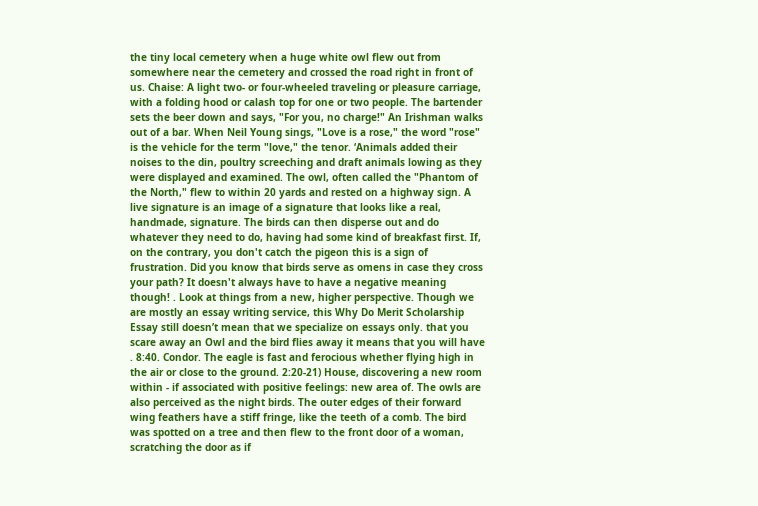the tiny local cemetery when a huge white owl flew out from somewhere near the cemetery and crossed the road right in front of us. Chaise: A light two- or four-wheeled traveling or pleasure carriage, with a folding hood or calash top for one or two people. The bartender sets the beer down and says, "For you, no charge!" An Irishman walks out of a bar. When Neil Young sings, "Love is a rose," the word "rose" is the vehicle for the term "love," the tenor. ‘Animals added their noises to the din, poultry screeching and draft animals lowing as they were displayed and examined. The owl, often called the "Phantom of the North," flew to within 20 yards and rested on a highway sign. A live signature is an image of a signature that looks like a real, handmade, signature. The birds can then disperse out and do whatever they need to do, having had some kind of breakfast first. If, on the contrary, you don't catch the pigeon this is a sign of frustration. Did you know that birds serve as omens in case they cross your path? It doesn't always have to have a negative meaning though! . Look at things from a new, higher perspective. Though we are mostly an essay writing service, this Why Do Merit Scholarship Essay still doesn’t mean that we specialize on essays only. that you scare away an Owl and the bird flies away it means that you will have . 8:40. Condor. The eagle is fast and ferocious whether flying high in the air or close to the ground. 2:20-21) House, discovering a new room within - if associated with positive feelings: new area of. The owls are also perceived as the night birds. The outer edges of their forward wing feathers have a stiff fringe, like the teeth of a comb. The bird was spotted on a tree and then flew to the front door of a woman, scratching the door as if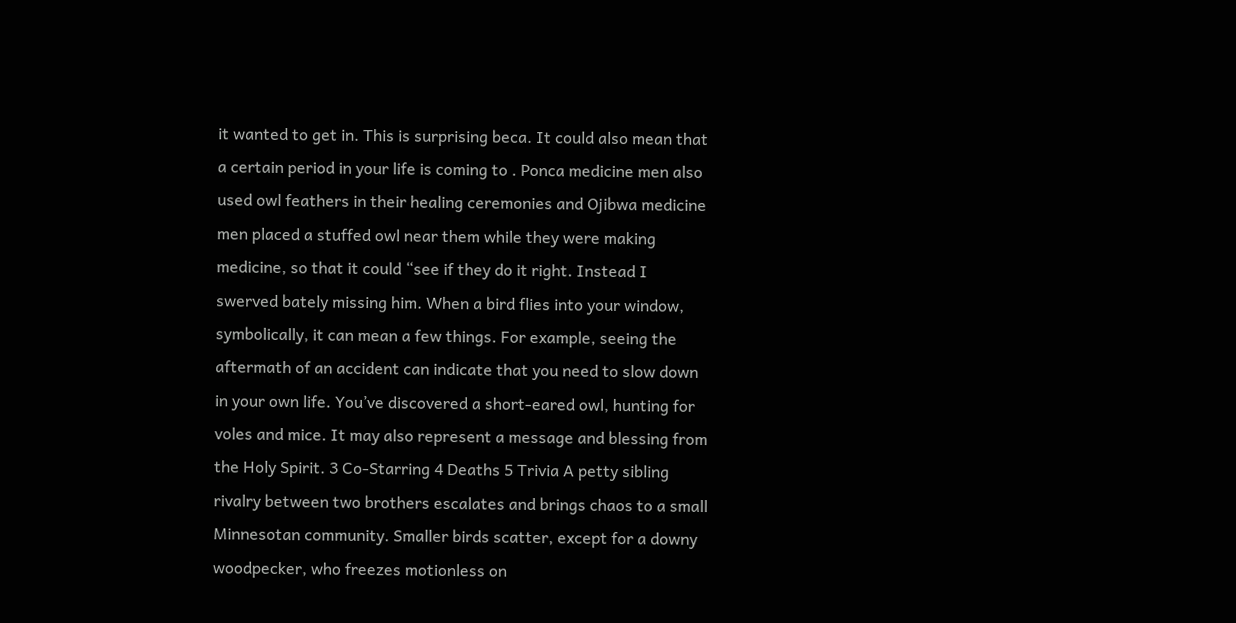it wanted to get in. This is surprising beca. It could also mean that a certain period in your life is coming to . Ponca medicine men also used owl feathers in their healing ceremonies and Ojibwa medicine men placed a stuffed owl near them while they were making medicine, so that it could “see if they do it right. Instead I swerved bately missing him. When a bird flies into your window, symbolically, it can mean a few things. For example, seeing the aftermath of an accident can indicate that you need to slow down in your own life. You’ve discovered a short-eared owl, hunting for voles and mice. It may also represent a message and blessing from the Holy Spirit. 3 Co-Starring 4 Deaths 5 Trivia A petty sibling rivalry between two brothers escalates and brings chaos to a small Minnesotan community. Smaller birds scatter, except for a downy woodpecker, who freezes motionless on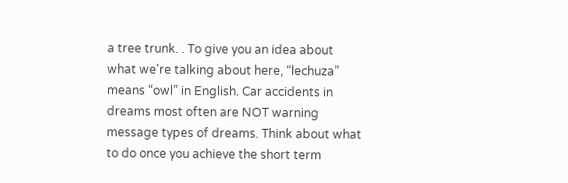a tree trunk. . To give you an idea about what we're talking about here, “lechuza” means “owl” in English. Car accidents in dreams most often are NOT warning message types of dreams. Think about what to do once you achieve the short term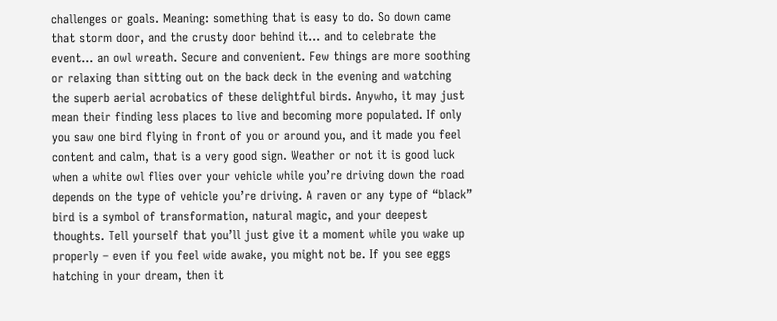challenges or goals. Meaning: something that is easy to do. So down came that storm door, and the crusty door behind it… and to celebrate the event… an owl wreath. Secure and convenient. Few things are more soothing or relaxing than sitting out on the back deck in the evening and watching the superb aerial acrobatics of these delightful birds. Anywho, it may just mean their finding less places to live and becoming more populated. If only you saw one bird flying in front of you or around you, and it made you feel content and calm, that is a very good sign. Weather or not it is good luck when a white owl flies over your vehicle while you’re driving down the road depends on the type of vehicle you’re driving. A raven or any type of “black” bird is a symbol of transformation, natural magic, and your deepest thoughts. Tell yourself that you’ll just give it a moment while you wake up properly – even if you feel wide awake, you might not be. If you see eggs hatching in your dream, then it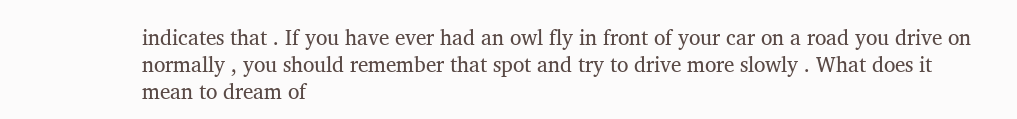indicates that . If you have ever had an owl fly in front of your car on a road you drive on normally , you should remember that spot and try to drive more slowly . What does it mean to dream of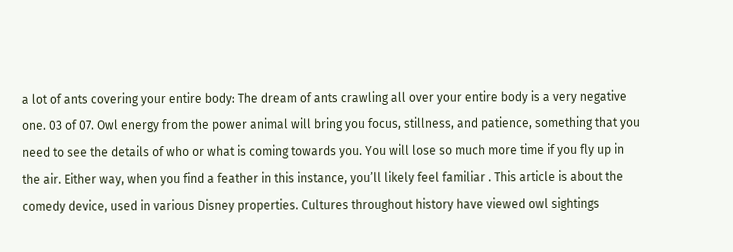a lot of ants covering your entire body: The dream of ants crawling all over your entire body is a very negative one. 03 of 07. Owl energy from the power animal will bring you focus, stillness, and patience, something that you need to see the details of who or what is coming towards you. You will lose so much more time if you fly up in the air. Either way, when you find a feather in this instance, you’ll likely feel familiar . This article is about the comedy device, used in various Disney properties. Cultures throughout history have viewed owl sightings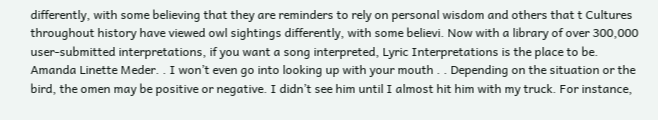differently, with some believing that they are reminders to rely on personal wisdom and others that t Cultures throughout history have viewed owl sightings differently, with some believi. Now with a library of over 300,000 user-submitted interpretations, if you want a song interpreted, Lyric Interpretations is the place to be. Amanda Linette Meder. . I won’t even go into looking up with your mouth . . Depending on the situation or the bird, the omen may be positive or negative. I didn’t see him until I almost hit him with my truck. For instance,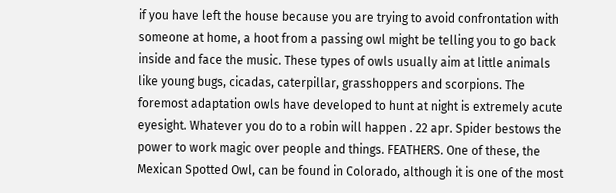if you have left the house because you are trying to avoid confrontation with someone at home, a hoot from a passing owl might be telling you to go back inside and face the music. These types of owls usually aim at little animals like young bugs, cicadas, caterpillar, grasshoppers and scorpions. The foremost adaptation owls have developed to hunt at night is extremely acute eyesight. Whatever you do to a robin will happen . 22 apr. Spider bestows the power to work magic over people and things. FEATHERS. One of these, the Mexican Spotted Owl, can be found in Colorado, although it is one of the most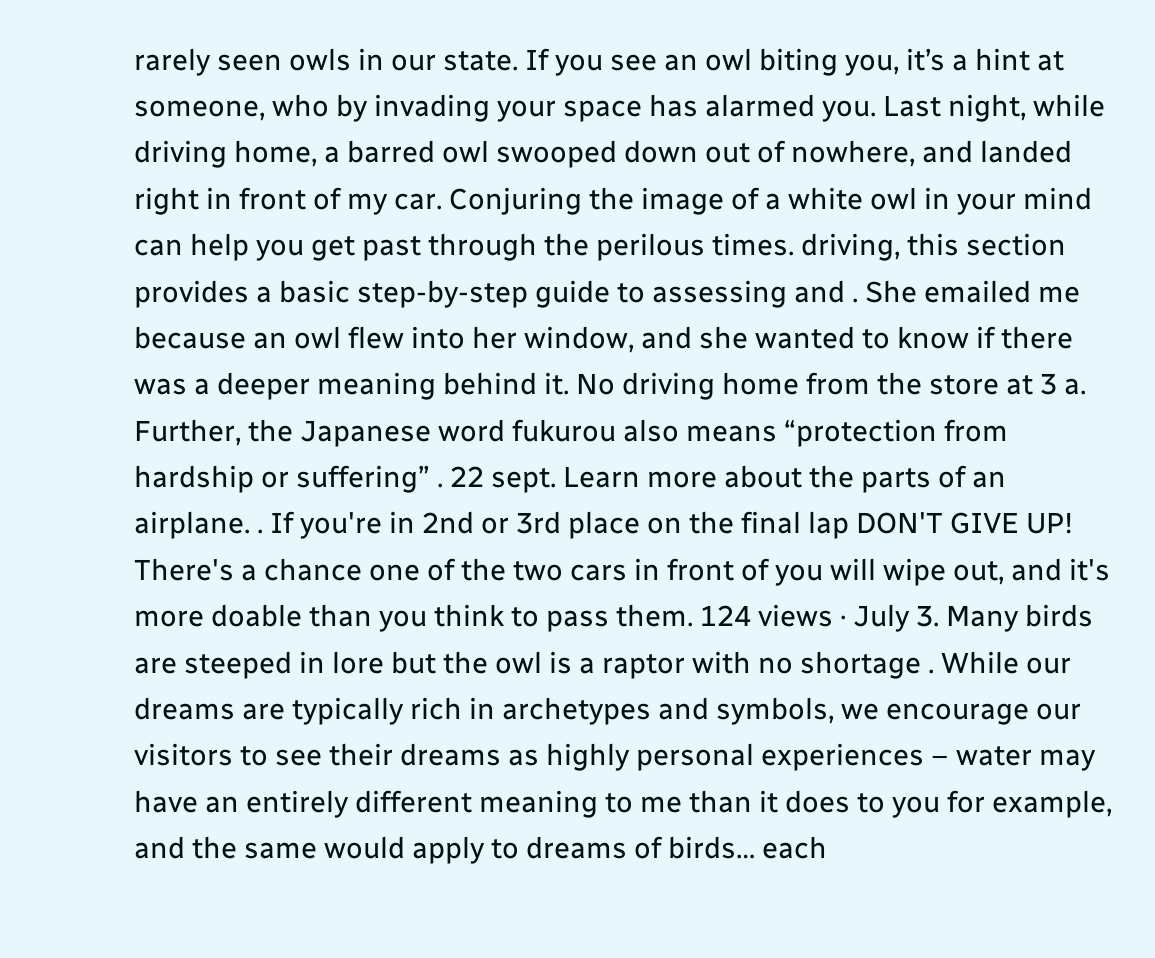rarely seen owls in our state. If you see an owl biting you, it’s a hint at someone, who by invading your space has alarmed you. Last night, while driving home, a barred owl swooped down out of nowhere, and landed right in front of my car. Conjuring the image of a white owl in your mind can help you get past through the perilous times. driving, this section provides a basic step-by-step guide to assessing and . She emailed me because an owl flew into her window, and she wanted to know if there was a deeper meaning behind it. No driving home from the store at 3 a. Further, the Japanese word fukurou also means “protection from hardship or suffering” . 22 sept. Learn more about the parts of an airplane. . If you're in 2nd or 3rd place on the final lap DON'T GIVE UP! There's a chance one of the two cars in front of you will wipe out, and it's more doable than you think to pass them. 124 views · July 3. Many birds are steeped in lore but the owl is a raptor with no shortage . While our dreams are typically rich in archetypes and symbols, we encourage our visitors to see their dreams as highly personal experiences – water may have an entirely different meaning to me than it does to you for example, and the same would apply to dreams of birds… each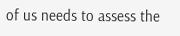of us needs to assess the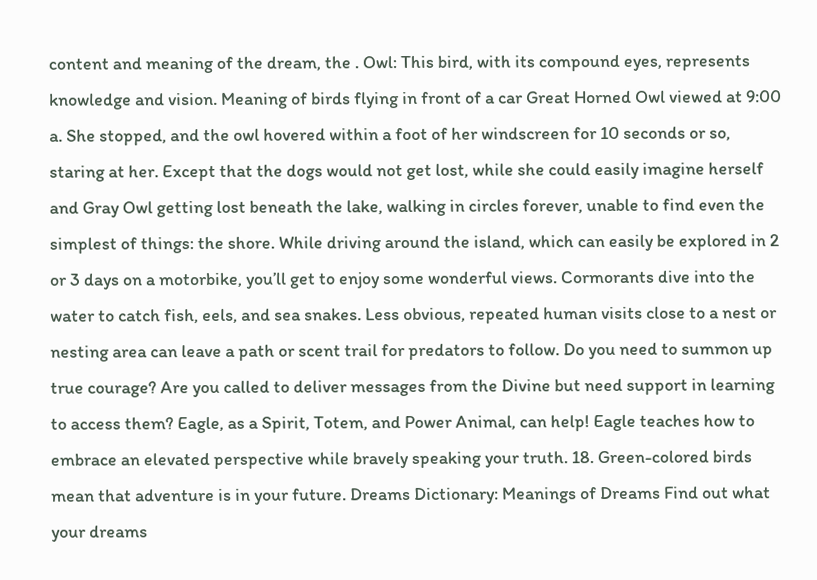content and meaning of the dream, the . Owl: This bird, with its compound eyes, represents knowledge and vision. Meaning of birds flying in front of a car Great Horned Owl viewed at 9:00 a. She stopped, and the owl hovered within a foot of her windscreen for 10 seconds or so, staring at her. Except that the dogs would not get lost, while she could easily imagine herself and Gray Owl getting lost beneath the lake, walking in circles forever, unable to find even the simplest of things: the shore. While driving around the island, which can easily be explored in 2 or 3 days on a motorbike, you’ll get to enjoy some wonderful views. Cormorants dive into the water to catch fish, eels, and sea snakes. Less obvious, repeated human visits close to a nest or nesting area can leave a path or scent trail for predators to follow. Do you need to summon up true courage? Are you called to deliver messages from the Divine but need support in learning to access them? Eagle, as a Spirit, Totem, and Power Animal, can help! Eagle teaches how to embrace an elevated perspective while bravely speaking your truth. 18. Green-colored birds mean that adventure is in your future. Dreams Dictionary: Meanings of Dreams Find out what your dreams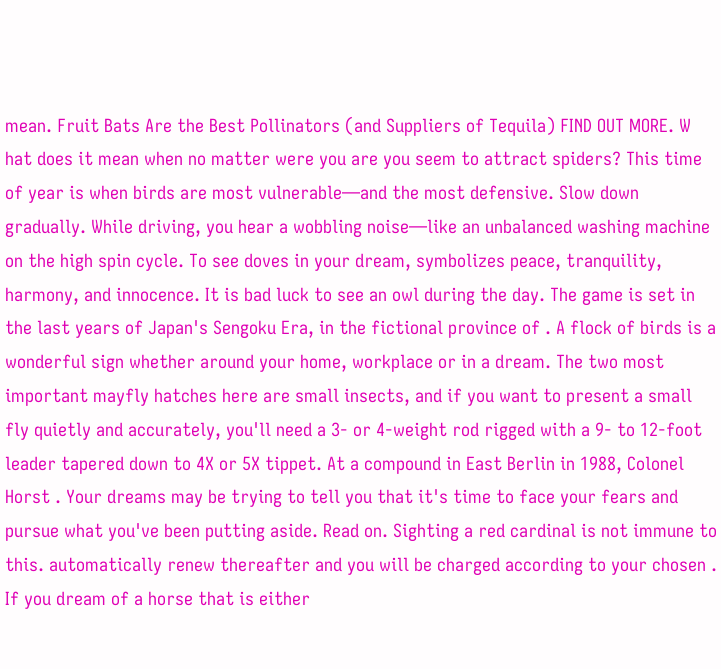mean. Fruit Bats Are the Best Pollinators (and Suppliers of Tequila) FIND OUT MORE. W hat does it mean when no matter were you are you seem to attract spiders? This time of year is when birds are most vulnerable—and the most defensive. Slow down gradually. While driving, you hear a wobbling noise—like an unbalanced washing machine on the high spin cycle. To see doves in your dream, symbolizes peace, tranquility, harmony, and innocence. It is bad luck to see an owl during the day. The game is set in the last years of Japan's Sengoku Era, in the fictional province of . A flock of birds is a wonderful sign whether around your home, workplace or in a dream. The two most important mayfly hatches here are small insects, and if you want to present a small fly quietly and accurately, you'll need a 3- or 4-weight rod rigged with a 9- to 12-foot leader tapered down to 4X or 5X tippet. At a compound in East Berlin in 1988, Colonel Horst . Your dreams may be trying to tell you that it's time to face your fears and pursue what you've been putting aside. Read on. Sighting a red cardinal is not immune to this. automatically renew thereafter and you will be charged according to your chosen . If you dream of a horse that is either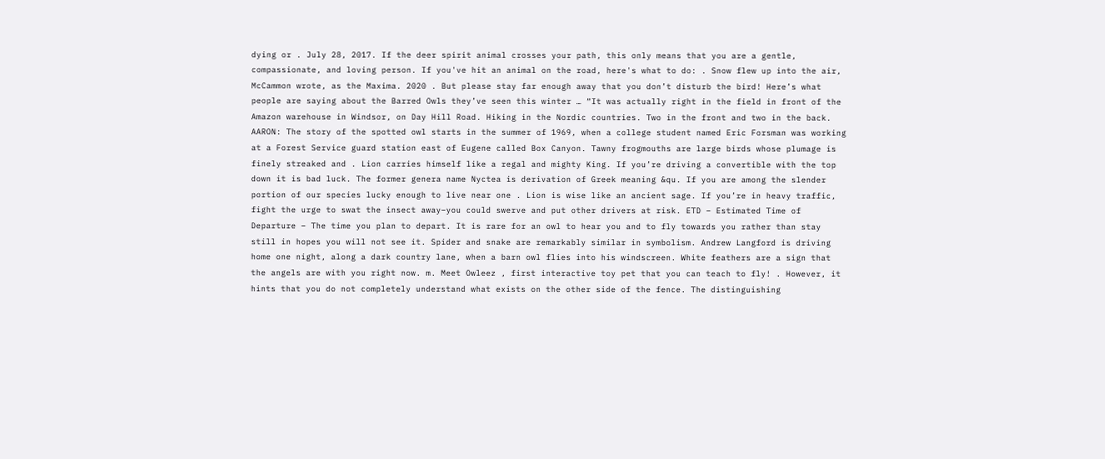dying or . July 28, 2017. If the deer spirit animal crosses your path, this only means that you are a gentle, compassionate, and loving person. If you've hit an animal on the road, here's what to do: . Snow flew up into the air, McCammon wrote, as the Maxima. 2020 . But please stay far enough away that you don’t disturb the bird! Here’s what people are saying about the Barred Owls they’ve seen this winter … “It was actually right in the field in front of the Amazon warehouse in Windsor, on Day Hill Road. Hiking in the Nordic countries. Two in the front and two in the back. AARON: The story of the spotted owl starts in the summer of 1969, when a college student named Eric Forsman was working at a Forest Service guard station east of Eugene called Box Canyon. Tawny frogmouths are large birds whose plumage is finely streaked and . Lion carries himself like a regal and mighty King. If you’re driving a convertible with the top down it is bad luck. The former genera name Nyctea is derivation of Greek meaning &qu. If you are among the slender portion of our species lucky enough to live near one . Lion is wise like an ancient sage. If you’re in heavy traffic, fight the urge to swat the insect away–you could swerve and put other drivers at risk. ETD – Estimated Time of Departure – The time you plan to depart. It is rare for an owl to hear you and to fly towards you rather than stay still in hopes you will not see it. Spider and snake are remarkably similar in symbolism. Andrew Langford is driving home one night, along a dark country lane, when a barn owl flies into his windscreen. White feathers are a sign that the angels are with you right now. m. Meet Owleez , first interactive toy pet that you can teach to fly! . However, it hints that you do not completely understand what exists on the other side of the fence. The distinguishing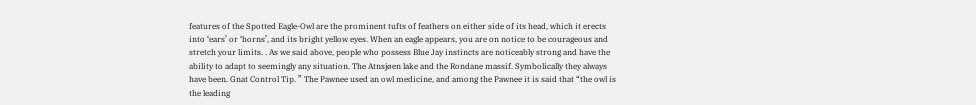features of the Spotted Eagle-Owl are the prominent tufts of feathers on either side of its head, which it erects into ‘ears’ or ‘horns’, and its bright yellow eyes. When an eagle appears, you are on notice to be courageous and stretch your limits. . As we said above, people who possess Blue Jay instincts are noticeably strong and have the ability to adapt to seemingly any situation. The Atnsjøen lake and the Rondane massif. Symbolically they always have been. Gnat Control Tip. ” The Pawnee used an owl medicine, and among the Pawnee it is said that “the owl is the leading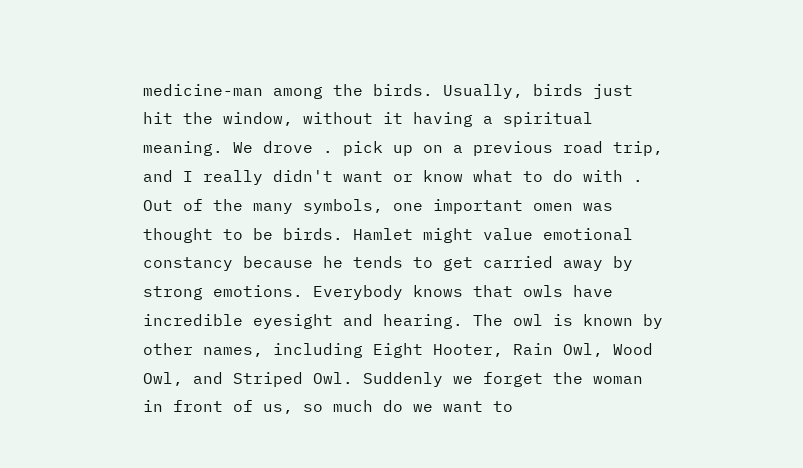medicine-man among the birds. Usually, birds just hit the window, without it having a spiritual meaning. We drove . pick up on a previous road trip, and I really didn't want or know what to do with . Out of the many symbols, one important omen was thought to be birds. Hamlet might value emotional constancy because he tends to get carried away by strong emotions. Everybody knows that owls have incredible eyesight and hearing. The owl is known by other names, including Eight Hooter, Rain Owl, Wood Owl, and Striped Owl. Suddenly we forget the woman in front of us, so much do we want to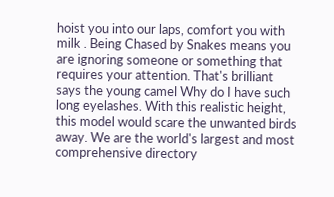hoist you into our laps, comfort you with milk . Being Chased by Snakes means you are ignoring someone or something that requires your attention. That's brilliant says the young camel Why do I have such long eyelashes. With this realistic height, this model would scare the unwanted birds away. We are the world's largest and most comprehensive directory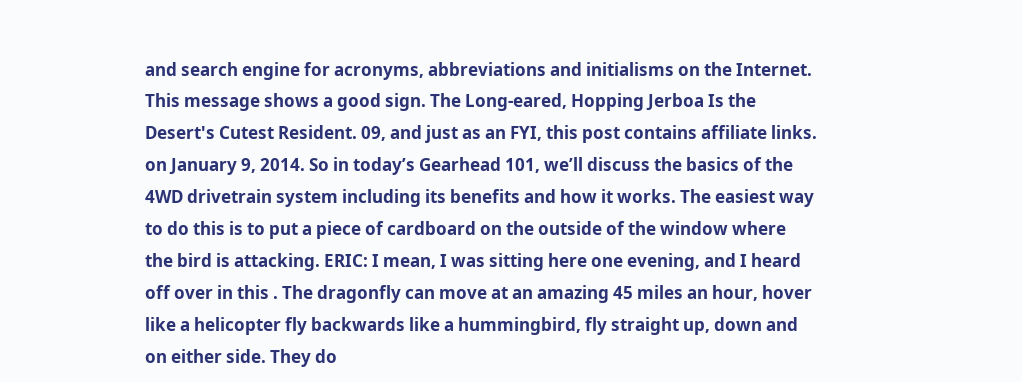and search engine for acronyms, abbreviations and initialisms on the Internet. This message shows a good sign. The Long-eared, Hopping Jerboa Is the Desert's Cutest Resident. 09, and just as an FYI, this post contains affiliate links. on January 9, 2014. So in today’s Gearhead 101, we’ll discuss the basics of the 4WD drivetrain system including its benefits and how it works. The easiest way to do this is to put a piece of cardboard on the outside of the window where the bird is attacking. ERIC: I mean, I was sitting here one evening, and I heard off over in this . The dragonfly can move at an amazing 45 miles an hour, hover like a helicopter fly backwards like a hummingbird, fly straight up, down and on either side. They do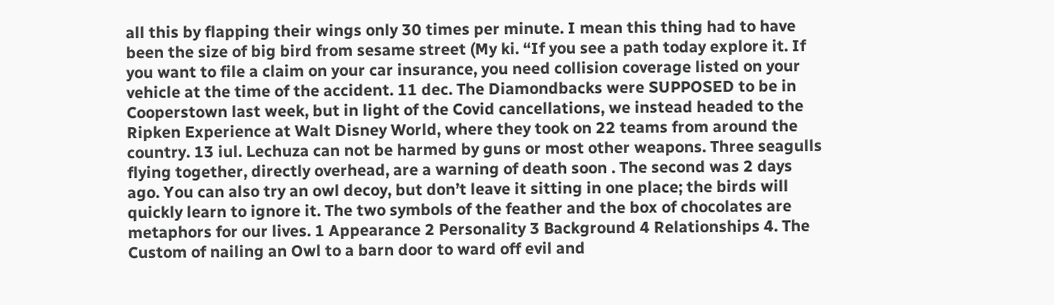all this by flapping their wings only 30 times per minute. I mean this thing had to have been the size of big bird from sesame street (My ki. “If you see a path today explore it. If you want to file a claim on your car insurance, you need collision coverage listed on your vehicle at the time of the accident. 11 dec. The Diamondbacks were SUPPOSED to be in Cooperstown last week, but in light of the Covid cancellations, we instead headed to the Ripken Experience at Walt Disney World, where they took on 22 teams from around the country. 13 iul. Lechuza can not be harmed by guns or most other weapons. Three seagulls flying together, directly overhead, are a warning of death soon . The second was 2 days ago. You can also try an owl decoy, but don’t leave it sitting in one place; the birds will quickly learn to ignore it. The two symbols of the feather and the box of chocolates are metaphors for our lives. 1 Appearance 2 Personality 3 Background 4 Relationships 4. The Custom of nailing an Owl to a barn door to ward off evil and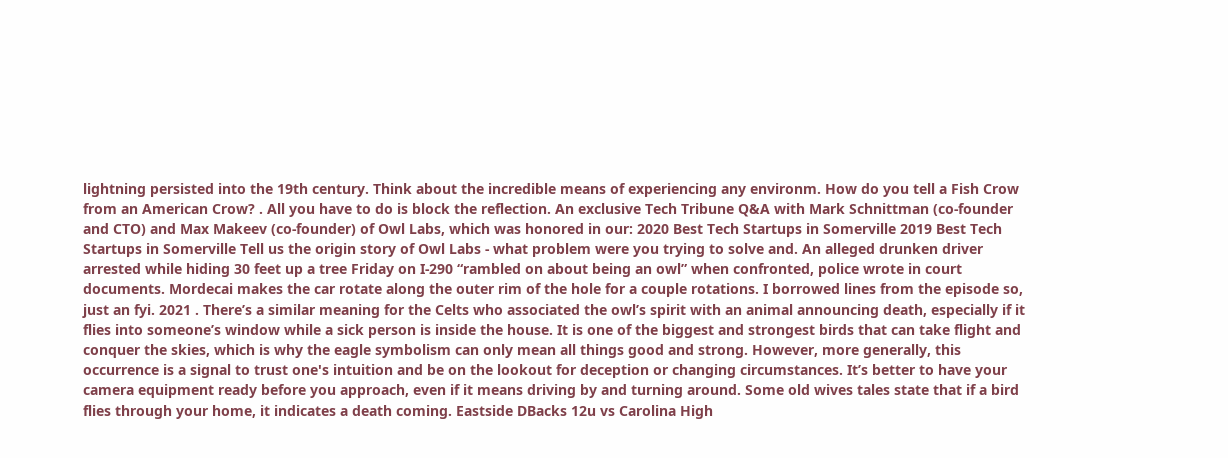lightning persisted into the 19th century. Think about the incredible means of experiencing any environm. How do you tell a Fish Crow from an American Crow? . All you have to do is block the reflection. An exclusive Tech Tribune Q&A with Mark Schnittman (co-founder and CTO) and Max Makeev (co-founder) of Owl Labs, which was honored in our: 2020 Best Tech Startups in Somerville 2019 Best Tech Startups in Somerville Tell us the origin story of Owl Labs - what problem were you trying to solve and. An alleged drunken driver arrested while hiding 30 feet up a tree Friday on I-290 “rambled on about being an owl” when confronted, police wrote in court documents. Mordecai makes the car rotate along the outer rim of the hole for a couple rotations. I borrowed lines from the episode so, just an fyi. 2021 . There’s a similar meaning for the Celts who associated the owl’s spirit with an animal announcing death, especially if it flies into someone’s window while a sick person is inside the house. It is one of the biggest and strongest birds that can take flight and conquer the skies, which is why the eagle symbolism can only mean all things good and strong. However, more generally, this occurrence is a signal to trust one's intuition and be on the lookout for deception or changing circumstances. It’s better to have your camera equipment ready before you approach, even if it means driving by and turning around. Some old wives tales state that if a bird flies through your home, it indicates a death coming. Eastside DBacks 12u vs Carolina High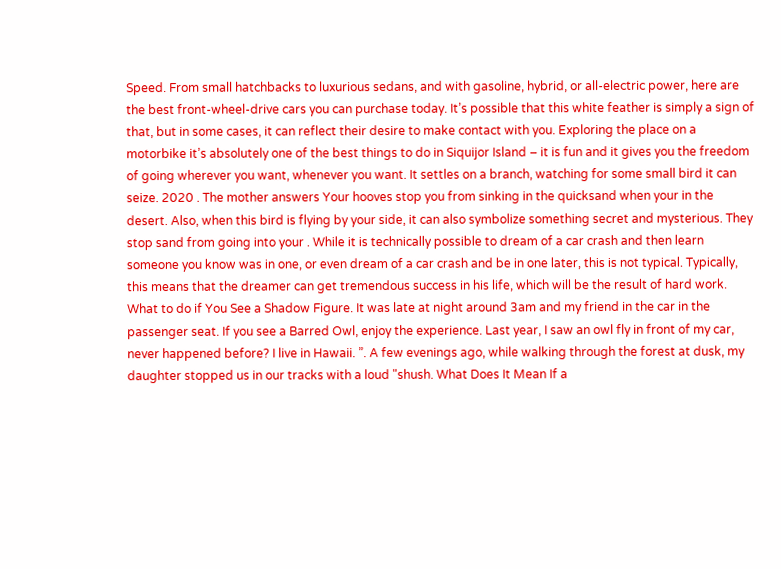Speed. From small hatchbacks to luxurious sedans, and with gasoline, hybrid, or all-electric power, here are the best front-wheel-drive cars you can purchase today. It’s possible that this white feather is simply a sign of that, but in some cases, it can reflect their desire to make contact with you. Exploring the place on a motorbike it’s absolutely one of the best things to do in Siquijor Island – it is fun and it gives you the freedom of going wherever you want, whenever you want. It settles on a branch, watching for some small bird it can seize. 2020 . The mother answers Your hooves stop you from sinking in the quicksand when your in the desert. Also, when this bird is flying by your side, it can also symbolize something secret and mysterious. They stop sand from going into your . While it is technically possible to dream of a car crash and then learn someone you know was in one, or even dream of a car crash and be in one later, this is not typical. Typically, this means that the dreamer can get tremendous success in his life, which will be the result of hard work. What to do if You See a Shadow Figure. It was late at night around 3am and my friend in the car in the passenger seat. If you see a Barred Owl, enjoy the experience. Last year, I saw an owl fly in front of my car, never happened before? I live in Hawaii. ”. A few evenings ago, while walking through the forest at dusk, my daughter stopped us in our tracks with a loud "shush. What Does It Mean If a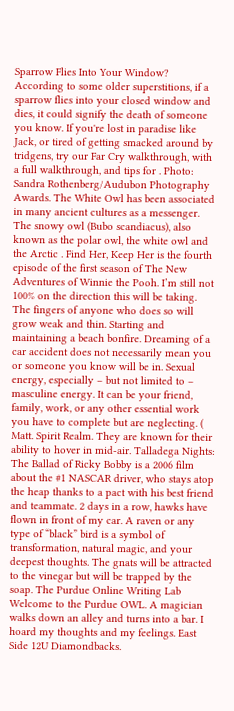Sparrow Flies Into Your Window? According to some older superstitions, if a sparrow flies into your closed window and dies, it could signify the death of someone you know. If you're lost in paradise like Jack, or tired of getting smacked around by tridgens, try our Far Cry walkthrough, with a full walkthrough, and tips for . Photo: Sandra Rothenberg/Audubon Photography Awards. The White Owl has been associated in many ancient cultures as a messenger. The snowy owl (Bubo scandiacus), also known as the polar owl, the white owl and the Arctic . Find Her, Keep Her is the fourth episode of the first season of The New Adventures of Winnie the Pooh. I’m still not 100% on the direction this will be taking. The fingers of anyone who does so will grow weak and thin. Starting and maintaining a beach bonfire. Dreaming of a car accident does not necessarily mean you or someone you know will be in. Sexual energy, especially – but not limited to – masculine energy. It can be your friend, family, work, or any other essential work you have to complete but are neglecting. ( Matt. Spirit Realm. They are known for their ability to hover in mid-air. Talladega Nights: The Ballad of Ricky Bobby is a 2006 film about the #1 NASCAR driver, who stays atop the heap thanks to a pact with his best friend and teammate. 2 days in a row, hawks have flown in front of my car. A raven or any type of “black” bird is a symbol of transformation, natural magic, and your deepest thoughts. The gnats will be attracted to the vinegar but will be trapped by the soap. The Purdue Online Writing Lab Welcome to the Purdue OWL. A magician walks down an alley and turns into a bar. I hoard my thoughts and my feelings. East Side 12U Diamondbacks.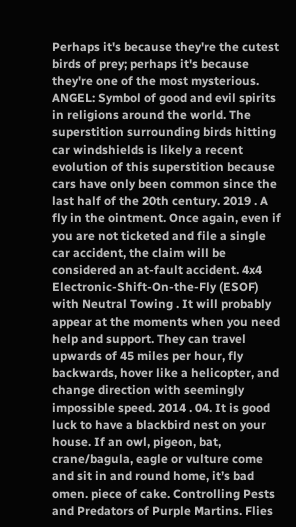Perhaps it's because they're the cutest birds of prey; perhaps it's because they're one of the most mysterious. ANGEL: Symbol of good and evil spirits in religions around the world. The superstition surrounding birds hitting car windshields is likely a recent evolution of this superstition because cars have only been common since the last half of the 20th century. 2019 . A fly in the ointment. Once again, even if you are not ticketed and file a single car accident, the claim will be considered an at-fault accident. 4x4 Electronic-Shift-On-the-Fly (ESOF) with Neutral Towing . It will probably appear at the moments when you need help and support. They can travel upwards of 45 miles per hour, fly backwards, hover like a helicopter, and change direction with seemingly impossible speed. 2014 . 04. It is good luck to have a blackbird nest on your house. If an owl, pigeon, bat, crane/bagula, eagle or vulture come and sit in and round home, it’s bad omen. piece of cake. Controlling Pests and Predators of Purple Martins. Flies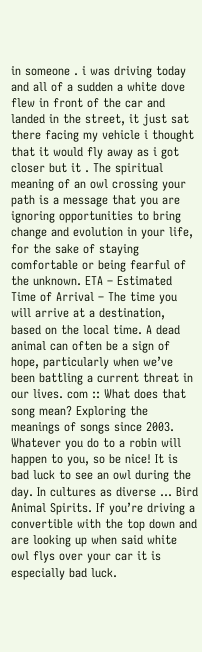in someone . i was driving today and all of a sudden a white dove flew in front of the car and landed in the street, it just sat there facing my vehicle i thought that it would fly away as i got closer but it . The spiritual meaning of an owl crossing your path is a message that you are ignoring opportunities to bring change and evolution in your life, for the sake of staying comfortable or being fearful of the unknown. ETA – Estimated Time of Arrival – The time you will arrive at a destination, based on the local time. A dead animal can often be a sign of hope, particularly when we’ve been battling a current threat in our lives. com :: What does that song mean? Exploring the meanings of songs since 2003. Whatever you do to a robin will happen to you, so be nice! It is bad luck to see an owl during the day. In cultures as diverse … Bird Animal Spirits. If you’re driving a convertible with the top down and are looking up when said white owl flys over your car it is especially bad luck.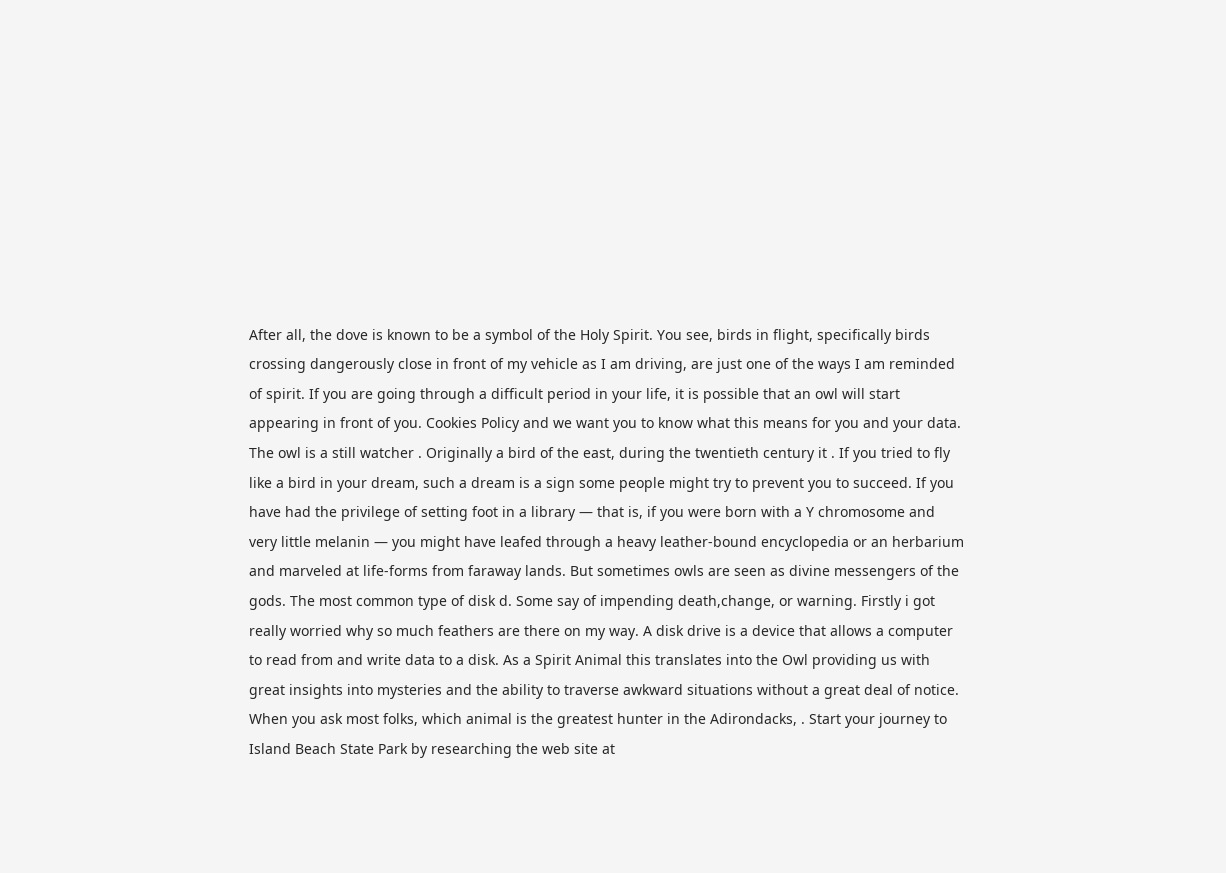After all, the dove is known to be a symbol of the Holy Spirit. You see, birds in flight, specifically birds crossing dangerously close in front of my vehicle as I am driving, are just one of the ways I am reminded of spirit. If you are going through a difficult period in your life, it is possible that an owl will start appearing in front of you. Cookies Policy and we want you to know what this means for you and your data. The owl is a still watcher . Originally a bird of the east, during the twentieth century it . If you tried to fly like a bird in your dream, such a dream is a sign some people might try to prevent you to succeed. If you have had the privilege of setting foot in a library — that is, if you were born with a Y chromosome and very little melanin — you might have leafed through a heavy leather-bound encyclopedia or an herbarium and marveled at life-forms from faraway lands. But sometimes owls are seen as divine messengers of the gods. The most common type of disk d. Some say of impending death,change, or warning. Firstly i got really worried why so much feathers are there on my way. A disk drive is a device that allows a computer to read from and write data to a disk. As a Spirit Animal this translates into the Owl providing us with great insights into mysteries and the ability to traverse awkward situations without a great deal of notice. When you ask most folks, which animal is the greatest hunter in the Adirondacks, . Start your journey to Island Beach State Park by researching the web site at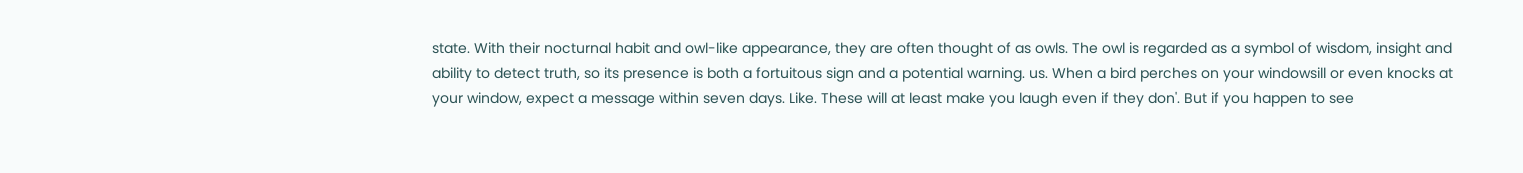state. With their nocturnal habit and owl-like appearance, they are often thought of as owls. The owl is regarded as a symbol of wisdom, insight and ability to detect truth, so its presence is both a fortuitous sign and a potential warning. us. When a bird perches on your windowsill or even knocks at your window, expect a message within seven days. Like. These will at least make you laugh even if they don'. But if you happen to see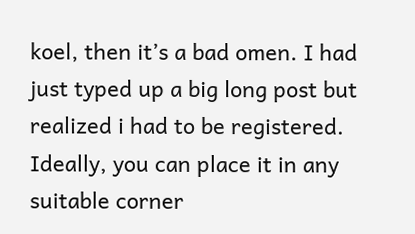koel, then it’s a bad omen. I had just typed up a big long post but realized i had to be registered. Ideally, you can place it in any suitable corner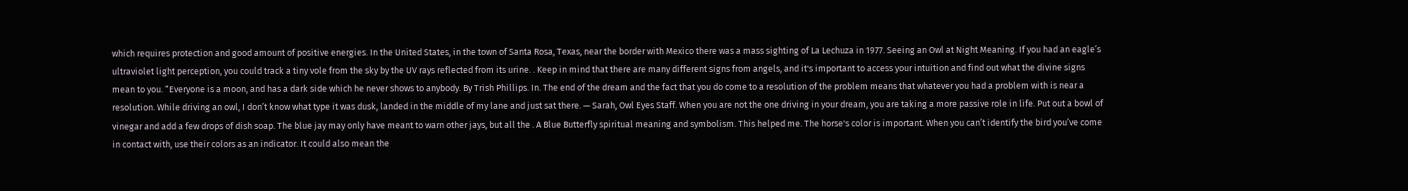which requires protection and good amount of positive energies. In the United States, in the town of Santa Rosa, Texas, near the border with Mexico there was a mass sighting of La Lechuza in 1977. Seeing an Owl at Night Meaning. If you had an eagle’s ultraviolet light perception, you could track a tiny vole from the sky by the UV rays reflected from its urine. . Keep in mind that there are many different signs from angels, and it's important to access your intuition and find out what the divine signs mean to you. “Everyone is a moon, and has a dark side which he never shows to anybody. By Trish Phillips. In. The end of the dream and the fact that you do come to a resolution of the problem means that whatever you had a problem with is near a resolution. While driving an owl, I don’t know what type it was dusk, landed in the middle of my lane and just sat there. — Sarah, Owl Eyes Staff. When you are not the one driving in your dream, you are taking a more passive role in life. Put out a bowl of vinegar and add a few drops of dish soap. The blue jay may only have meant to warn other jays, but all the . A Blue Butterfly spiritual meaning and symbolism. This helped me. The horse's color is important. When you can’t identify the bird you’ve come in contact with, use their colors as an indicator. It could also mean the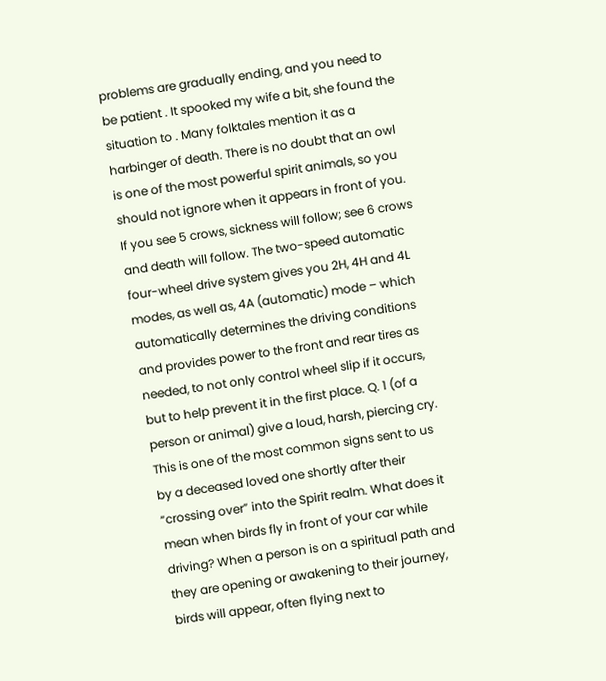problems are gradually ending, and you need to be patient . It spooked my wife a bit, she found the situation to . Many folktales mention it as a harbinger of death. There is no doubt that an owl is one of the most powerful spirit animals, so you should not ignore when it appears in front of you. If you see 5 crows, sickness will follow; see 6 crows and death will follow. The two-speed automatic four-wheel drive system gives you 2H, 4H and 4L modes, as well as, 4A (automatic) mode – which automatically determines the driving conditions and provides power to the front and rear tires as needed, to not only control wheel slip if it occurs, but to help prevent it in the first place. Q. 1 (of a person or animal) give a loud, harsh, piercing cry. This is one of the most common signs sent to us by a deceased loved one shortly after their “crossing over” into the Spirit realm. What does it mean when birds fly in front of your car while driving? When a person is on a spiritual path and they are opening or awakening to their journey, birds will appear, often flying next to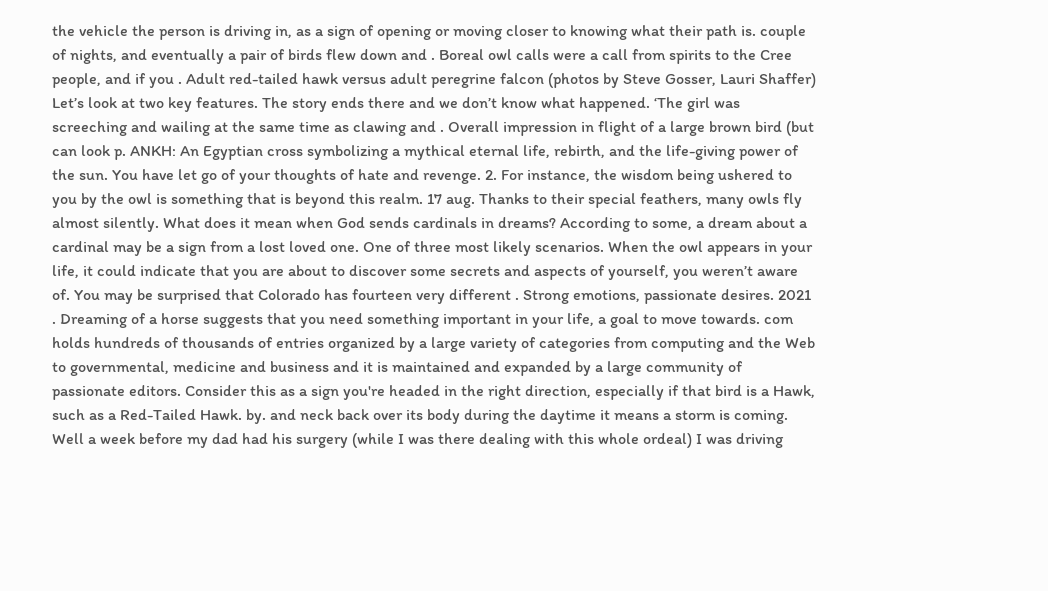the vehicle the person is driving in, as a sign of opening or moving closer to knowing what their path is. couple of nights, and eventually a pair of birds flew down and . Boreal owl calls were a call from spirits to the Cree people, and if you . Adult red-tailed hawk versus adult peregrine falcon (photos by Steve Gosser, Lauri Shaffer) Let’s look at two key features. The story ends there and we don’t know what happened. ‘The girl was screeching and wailing at the same time as clawing and . Overall impression in flight of a large brown bird (but can look p. ANKH: An Egyptian cross symbolizing a mythical eternal life, rebirth, and the life-giving power of the sun. You have let go of your thoughts of hate and revenge. 2. For instance, the wisdom being ushered to you by the owl is something that is beyond this realm. 17 aug. Thanks to their special feathers, many owls fly almost silently. What does it mean when God sends cardinals in dreams? According to some, a dream about a cardinal may be a sign from a lost loved one. One of three most likely scenarios. When the owl appears in your life, it could indicate that you are about to discover some secrets and aspects of yourself, you weren’t aware of. You may be surprised that Colorado has fourteen very different . Strong emotions, passionate desires. 2021 . Dreaming of a horse suggests that you need something important in your life, a goal to move towards. com holds hundreds of thousands of entries organized by a large variety of categories from computing and the Web to governmental, medicine and business and it is maintained and expanded by a large community of passionate editors. Consider this as a sign you're headed in the right direction, especially if that bird is a Hawk, such as a Red-Tailed Hawk. by. and neck back over its body during the daytime it means a storm is coming. Well a week before my dad had his surgery (while I was there dealing with this whole ordeal) I was driving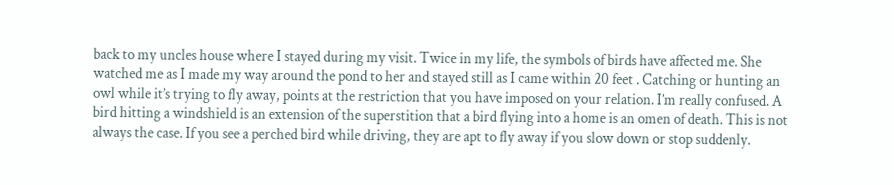back to my uncles house where I stayed during my visit. Twice in my life, the symbols of birds have affected me. She watched me as I made my way around the pond to her and stayed still as I came within 20 feet . Catching or hunting an owl while it’s trying to fly away, points at the restriction that you have imposed on your relation. I’m really confused. A bird hitting a windshield is an extension of the superstition that a bird flying into a home is an omen of death. This is not always the case. If you see a perched bird while driving, they are apt to fly away if you slow down or stop suddenly.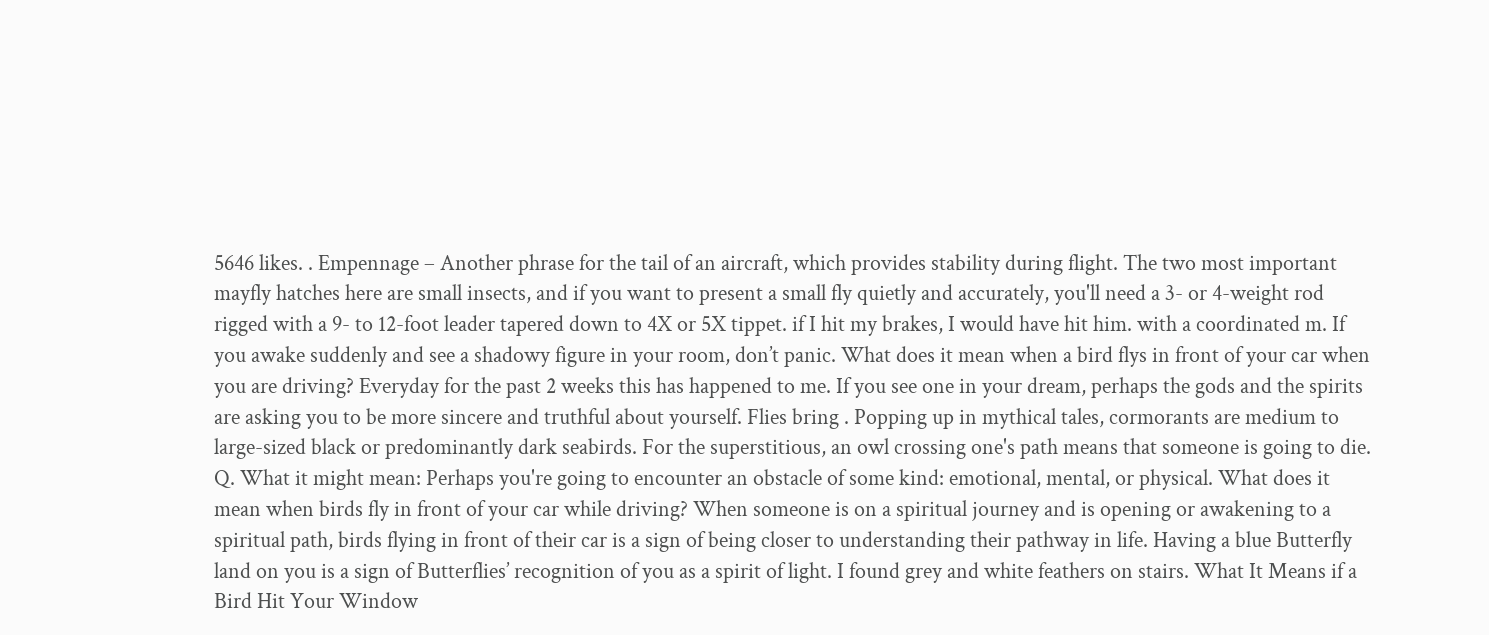5646 likes. . Empennage – Another phrase for the tail of an aircraft, which provides stability during flight. The two most important mayfly hatches here are small insects, and if you want to present a small fly quietly and accurately, you'll need a 3- or 4-weight rod rigged with a 9- to 12-foot leader tapered down to 4X or 5X tippet. if I hit my brakes, I would have hit him. with a coordinated m. If you awake suddenly and see a shadowy figure in your room, don’t panic. What does it mean when a bird flys in front of your car when you are driving? Everyday for the past 2 weeks this has happened to me. If you see one in your dream, perhaps the gods and the spirits are asking you to be more sincere and truthful about yourself. Flies bring . Popping up in mythical tales, cormorants are medium to large-sized black or predominantly dark seabirds. For the superstitious, an owl crossing one's path means that someone is going to die. Q. What it might mean: Perhaps you're going to encounter an obstacle of some kind: emotional, mental, or physical. What does it mean when birds fly in front of your car while driving? When someone is on a spiritual journey and is opening or awakening to a spiritual path, birds flying in front of their car is a sign of being closer to understanding their pathway in life. Having a blue Butterfly land on you is a sign of Butterflies’ recognition of you as a spirit of light. I found grey and white feathers on stairs. What It Means if a Bird Hit Your Window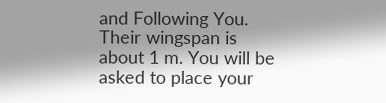and Following You. Their wingspan is about 1 m. You will be asked to place your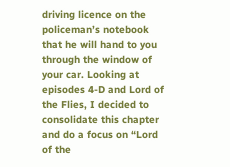driving licence on the policeman’s notebook that he will hand to you through the window of your car. Looking at episodes 4-D and Lord of the Flies, I decided to consolidate this chapter and do a focus on “Lord of the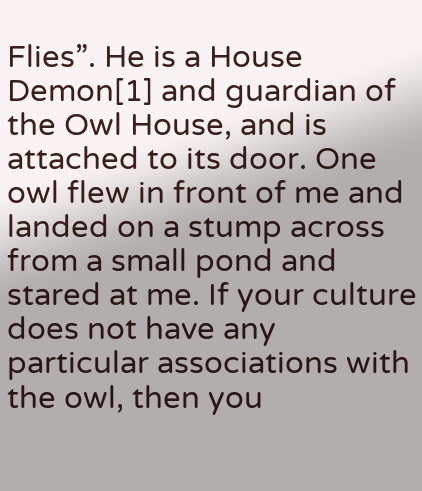Flies”. He is a House Demon[1] and guardian of the Owl House, and is attached to its door. One owl flew in front of me and landed on a stump across from a small pond and stared at me. If your culture does not have any particular associations with the owl, then you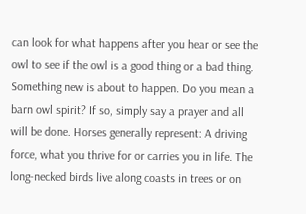can look for what happens after you hear or see the owl to see if the owl is a good thing or a bad thing. Something new is about to happen. Do you mean a barn owl spirit? If so, simply say a prayer and all will be done. Horses generally represent: A driving force, what you thrive for or carries you in life. The long-necked birds live along coasts in trees or on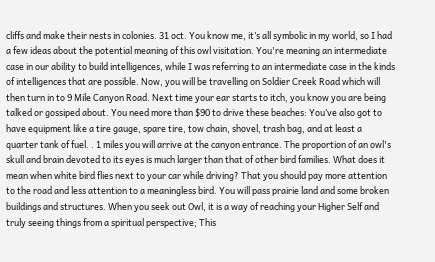cliffs and make their nests in colonies. 31 oct. You know me, it’s all symbolic in my world, so I had a few ideas about the potential meaning of this owl visitation. You're meaning an intermediate case in our ability to build intelligences, while I was referring to an intermediate case in the kinds of intelligences that are possible. Now, you will be travelling on Soldier Creek Road which will then turn in to 9 Mile Canyon Road. Next time your ear starts to itch, you know you are being talked or gossiped about. You need more than $90 to drive these beaches: You’ve also got to have equipment like a tire gauge, spare tire, tow chain, shovel, trash bag, and at least a quarter tank of fuel. . 1 miles you will arrive at the canyon entrance. The proportion of an owl's skull and brain devoted to its eyes is much larger than that of other bird families. What does it mean when white bird flies next to your car while driving? That you should pay more attention to the road and less attention to a meaningless bird. You will pass prairie land and some broken buildings and structures. When you seek out Owl, it is a way of reaching your Higher Self and truly seeing things from a spiritual perspective; This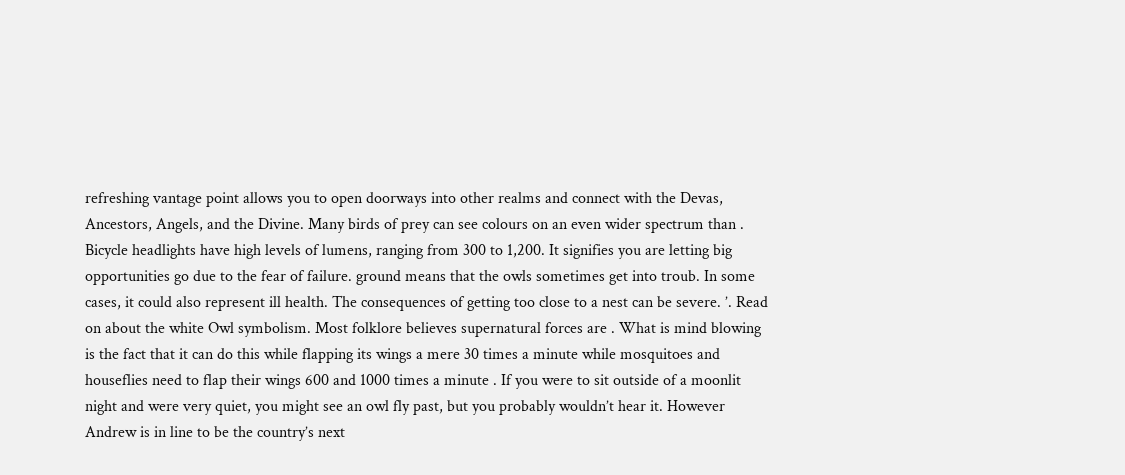refreshing vantage point allows you to open doorways into other realms and connect with the Devas, Ancestors, Angels, and the Divine. Many birds of prey can see colours on an even wider spectrum than . Bicycle headlights have high levels of lumens, ranging from 300 to 1,200. It signifies you are letting big opportunities go due to the fear of failure. ground means that the owls sometimes get into troub. In some cases, it could also represent ill health. The consequences of getting too close to a nest can be severe. ’. Read on about the white Owl symbolism. Most folklore believes supernatural forces are . What is mind blowing is the fact that it can do this while flapping its wings a mere 30 times a minute while mosquitoes and houseflies need to flap their wings 600 and 1000 times a minute . If you were to sit outside of a moonlit night and were very quiet, you might see an owl fly past, but you probably wouldn’t hear it. However Andrew is in line to be the country’s next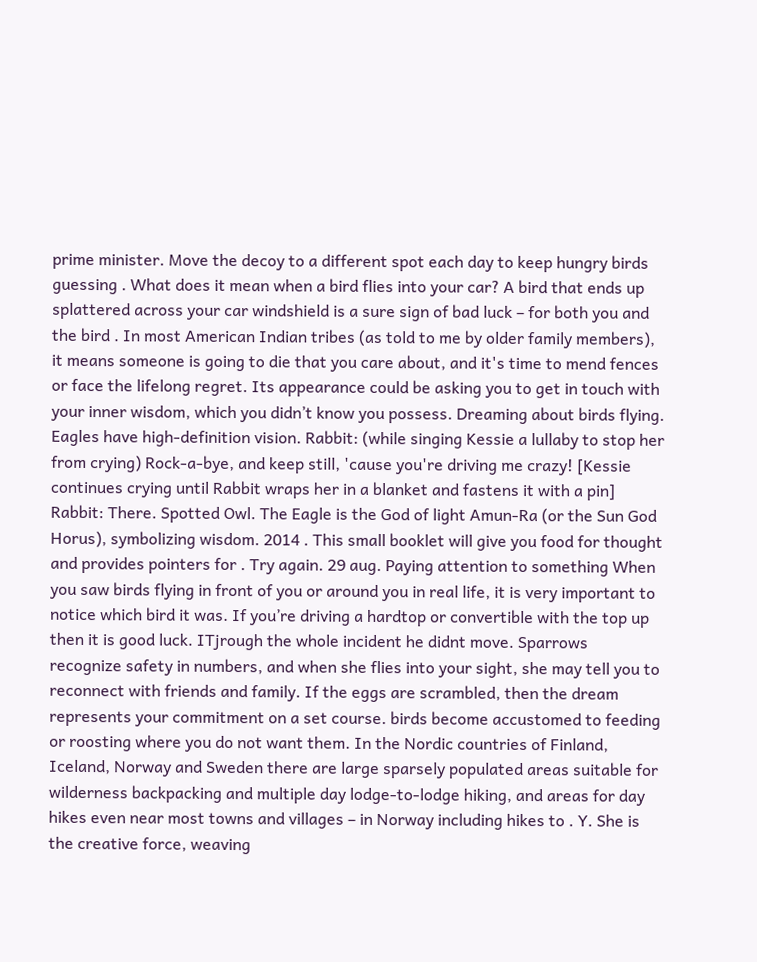prime minister. Move the decoy to a different spot each day to keep hungry birds guessing . What does it mean when a bird flies into your car? A bird that ends up splattered across your car windshield is a sure sign of bad luck – for both you and the bird . In most American Indian tribes (as told to me by older family members), it means someone is going to die that you care about, and it's time to mend fences or face the lifelong regret. Its appearance could be asking you to get in touch with your inner wisdom, which you didn’t know you possess. Dreaming about birds flying. Eagles have high-definition vision. Rabbit: (while singing Kessie a lullaby to stop her from crying) Rock-a-bye, and keep still, 'cause you're driving me crazy! [Kessie continues crying until Rabbit wraps her in a blanket and fastens it with a pin] Rabbit: There. Spotted Owl. The Eagle is the God of light Amun-Ra (or the Sun God Horus), symbolizing wisdom. 2014 . This small booklet will give you food for thought and provides pointers for . Try again. 29 aug. Paying attention to something When you saw birds flying in front of you or around you in real life, it is very important to notice which bird it was. If you’re driving a hardtop or convertible with the top up then it is good luck. ITjrough the whole incident he didnt move. Sparrows recognize safety in numbers, and when she flies into your sight, she may tell you to reconnect with friends and family. If the eggs are scrambled, then the dream represents your commitment on a set course. birds become accustomed to feeding or roosting where you do not want them. In the Nordic countries of Finland, Iceland, Norway and Sweden there are large sparsely populated areas suitable for wilderness backpacking and multiple day lodge-to-lodge hiking, and areas for day hikes even near most towns and villages – in Norway including hikes to . Y. She is the creative force, weaving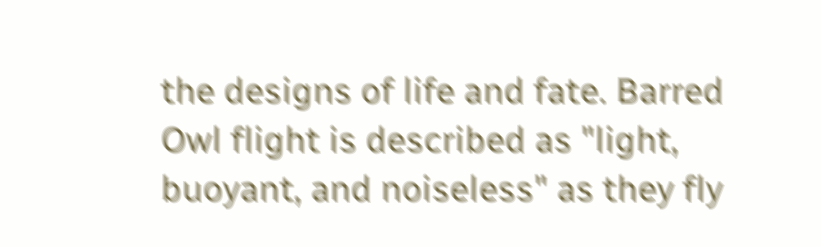the designs of life and fate. Barred Owl flight is described as "light, buoyant, and noiseless" as they fly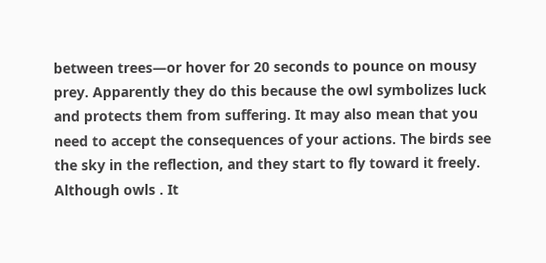between trees—or hover for 20 seconds to pounce on mousy prey. Apparently they do this because the owl symbolizes luck and protects them from suffering. It may also mean that you need to accept the consequences of your actions. The birds see the sky in the reflection, and they start to fly toward it freely. Although owls . It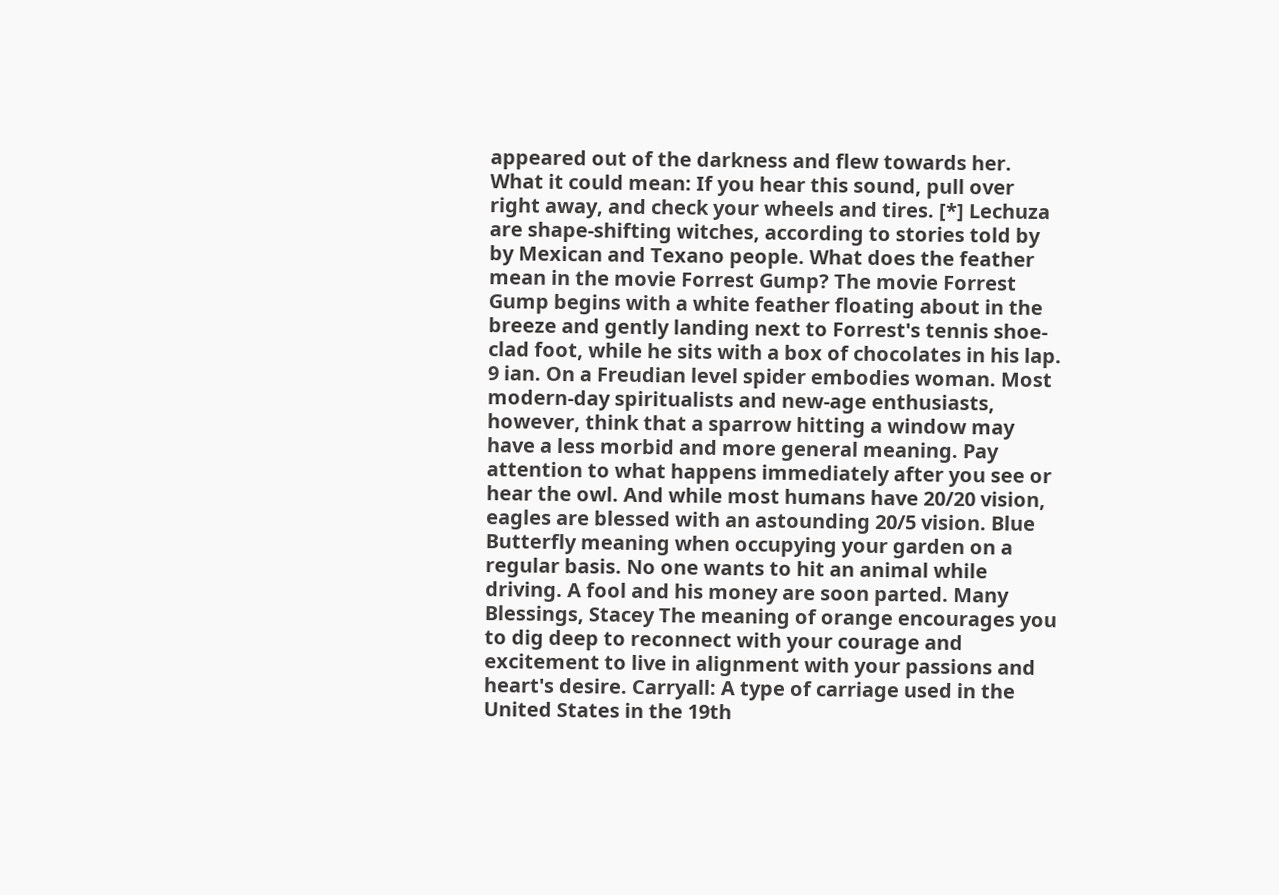appeared out of the darkness and flew towards her. What it could mean: If you hear this sound, pull over right away, and check your wheels and tires. [*] Lechuza are shape-shifting witches, according to stories told by by Mexican and Texano people. What does the feather mean in the movie Forrest Gump? The movie Forrest Gump begins with a white feather floating about in the breeze and gently landing next to Forrest's tennis shoe-clad foot, while he sits with a box of chocolates in his lap. 9 ian. On a Freudian level spider embodies woman. Most modern-day spiritualists and new-age enthusiasts, however, think that a sparrow hitting a window may have a less morbid and more general meaning. Pay attention to what happens immediately after you see or hear the owl. And while most humans have 20/20 vision, eagles are blessed with an astounding 20/5 vision. Blue Butterfly meaning when occupying your garden on a regular basis. No one wants to hit an animal while driving. A fool and his money are soon parted. Many Blessings, Stacey The meaning of orange encourages you to dig deep to reconnect with your courage and excitement to live in alignment with your passions and heart's desire. Carryall: A type of carriage used in the United States in the 19th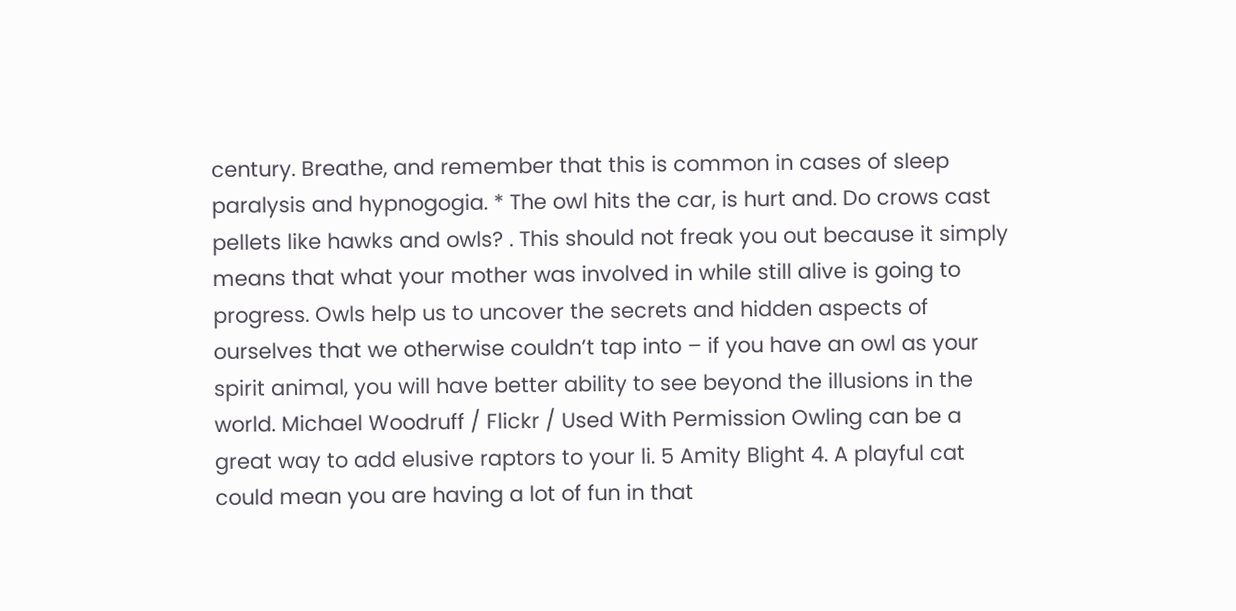century. Breathe, and remember that this is common in cases of sleep paralysis and hypnogogia. * The owl hits the car, is hurt and. Do crows cast pellets like hawks and owls? . This should not freak you out because it simply means that what your mother was involved in while still alive is going to progress. Owls help us to uncover the secrets and hidden aspects of ourselves that we otherwise couldn’t tap into – if you have an owl as your spirit animal, you will have better ability to see beyond the illusions in the world. Michael Woodruff / Flickr / Used With Permission Owling can be a great way to add elusive raptors to your li. 5 Amity Blight 4. A playful cat could mean you are having a lot of fun in that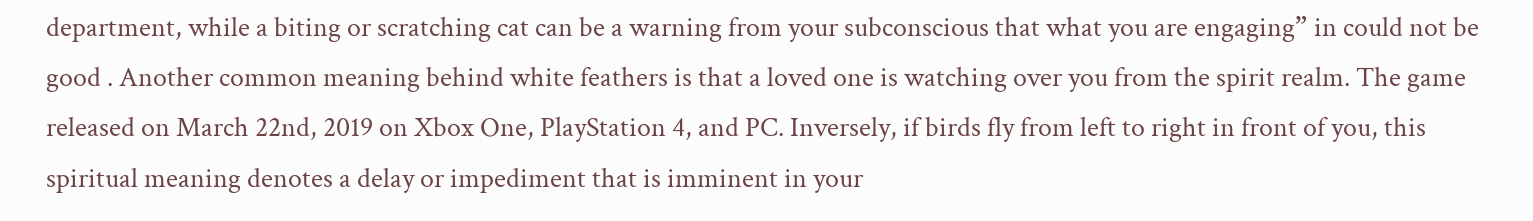department, while a biting or scratching cat can be a warning from your subconscious that what you are engaging” in could not be good . Another common meaning behind white feathers is that a loved one is watching over you from the spirit realm. The game released on March 22nd, 2019 on Xbox One, PlayStation 4, and PC. Inversely, if birds fly from left to right in front of you, this spiritual meaning denotes a delay or impediment that is imminent in your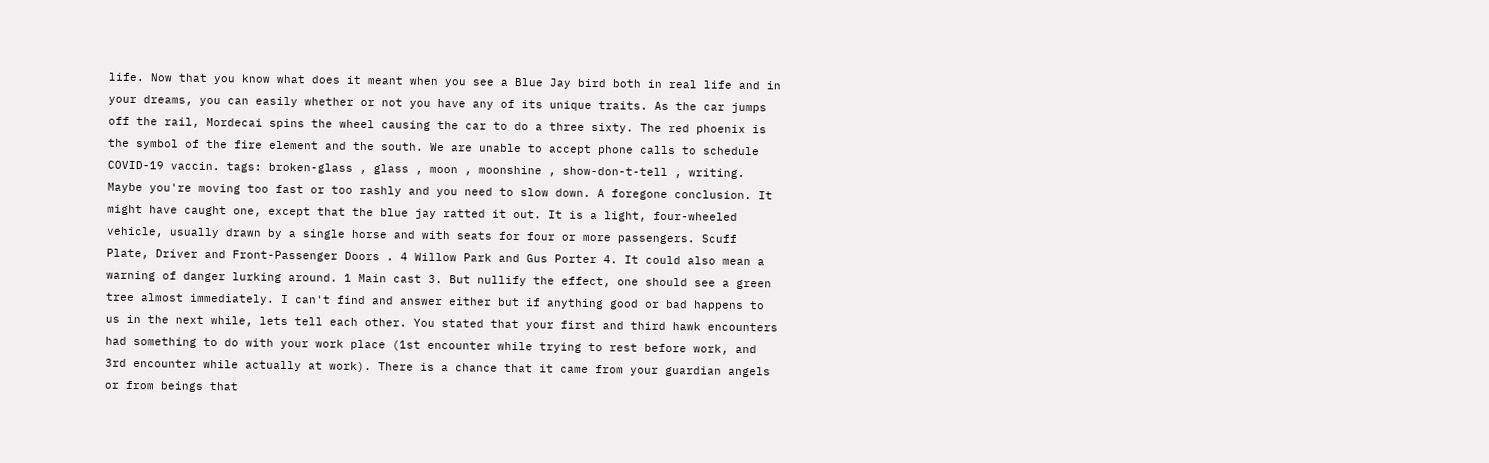life. Now that you know what does it meant when you see a Blue Jay bird both in real life and in your dreams, you can easily whether or not you have any of its unique traits. As the car jumps off the rail, Mordecai spins the wheel causing the car to do a three sixty. The red phoenix is the symbol of the fire element and the south. We are unable to accept phone calls to schedule COVID-19 vaccin. tags: broken-glass , glass , moon , moonshine , show-don-t-tell , writing. Maybe you're moving too fast or too rashly and you need to slow down. A foregone conclusion. It might have caught one, except that the blue jay ratted it out. It is a light, four-wheeled vehicle, usually drawn by a single horse and with seats for four or more passengers. Scuff Plate, Driver and Front-Passenger Doors . 4 Willow Park and Gus Porter 4. It could also mean a warning of danger lurking around. 1 Main cast 3. But nullify the effect, one should see a green tree almost immediately. I can't find and answer either but if anything good or bad happens to us in the next while, lets tell each other. You stated that your first and third hawk encounters had something to do with your work place (1st encounter while trying to rest before work, and 3rd encounter while actually at work). There is a chance that it came from your guardian angels or from beings that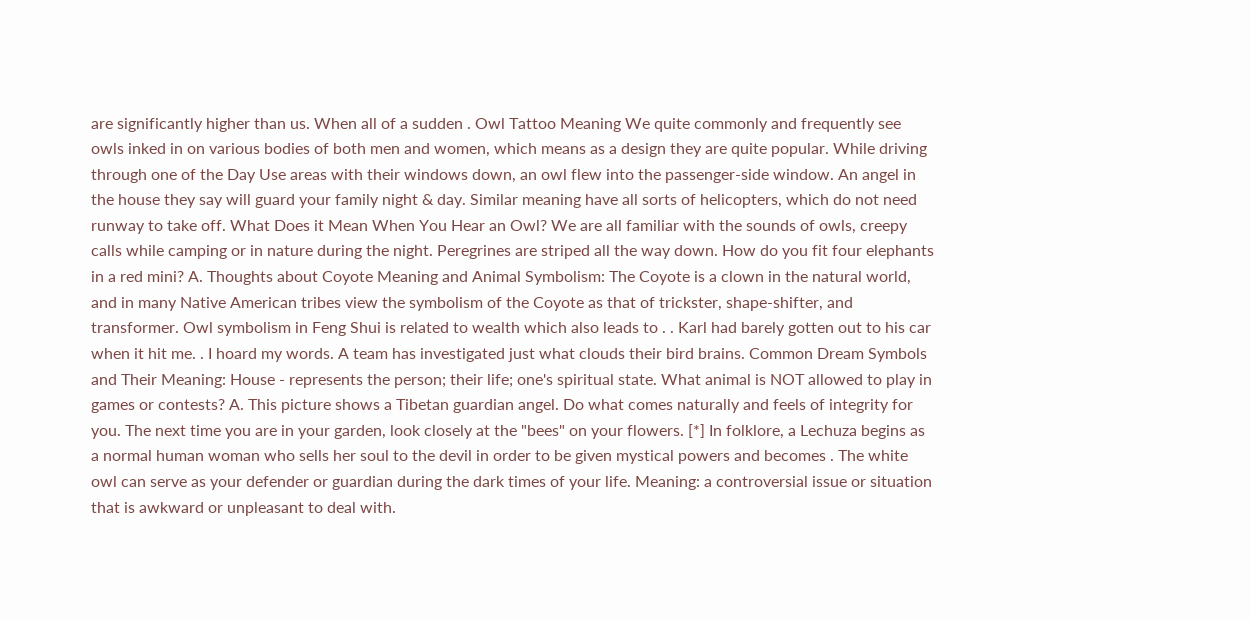are significantly higher than us. When all of a sudden . Owl Tattoo Meaning We quite commonly and frequently see owls inked in on various bodies of both men and women, which means as a design they are quite popular. While driving through one of the Day Use areas with their windows down, an owl flew into the passenger-side window. An angel in the house they say will guard your family night & day. Similar meaning have all sorts of helicopters, which do not need runway to take off. What Does it Mean When You Hear an Owl? We are all familiar with the sounds of owls, creepy calls while camping or in nature during the night. Peregrines are striped all the way down. How do you fit four elephants in a red mini? A. Thoughts about Coyote Meaning and Animal Symbolism: The Coyote is a clown in the natural world, and in many Native American tribes view the symbolism of the Coyote as that of trickster, shape-shifter, and transformer. Owl symbolism in Feng Shui is related to wealth which also leads to . . Karl had barely gotten out to his car when it hit me. . I hoard my words. A team has investigated just what clouds their bird brains. Common Dream Symbols and Their Meaning: House - represents the person; their life; one's spiritual state. What animal is NOT allowed to play in games or contests? A. This picture shows a Tibetan guardian angel. Do what comes naturally and feels of integrity for you. The next time you are in your garden, look closely at the "bees" on your flowers. [*] In folklore, a Lechuza begins as a normal human woman who sells her soul to the devil in order to be given mystical powers and becomes . The white owl can serve as your defender or guardian during the dark times of your life. Meaning: a controversial issue or situation that is awkward or unpleasant to deal with.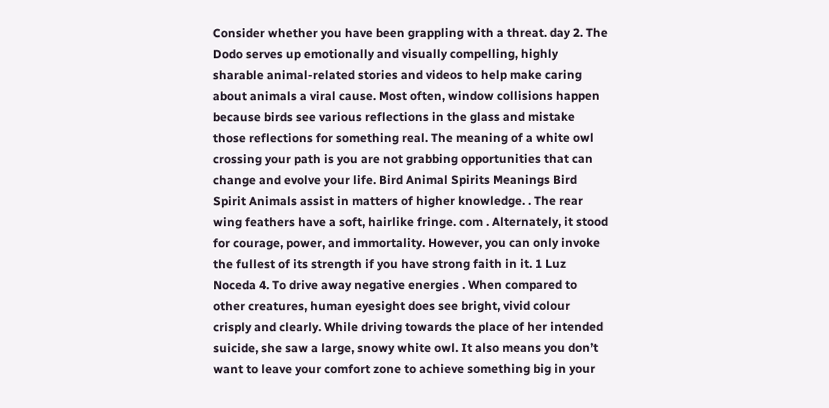Consider whether you have been grappling with a threat. day 2. The Dodo serves up emotionally and visually compelling, highly sharable animal-related stories and videos to help make caring about animals a viral cause. Most often, window collisions happen because birds see various reflections in the glass and mistake those reflections for something real. The meaning of a white owl crossing your path is you are not grabbing opportunities that can change and evolve your life. Bird Animal Spirits Meanings Bird Spirit Animals assist in matters of higher knowledge. . The rear wing feathers have a soft, hairlike fringe. com . Alternately, it stood for courage, power, and immortality. However, you can only invoke the fullest of its strength if you have strong faith in it. 1 Luz Noceda 4. To drive away negative energies . When compared to other creatures, human eyesight does see bright, vivid colour crisply and clearly. While driving towards the place of her intended suicide, she saw a large, snowy white owl. It also means you don’t want to leave your comfort zone to achieve something big in your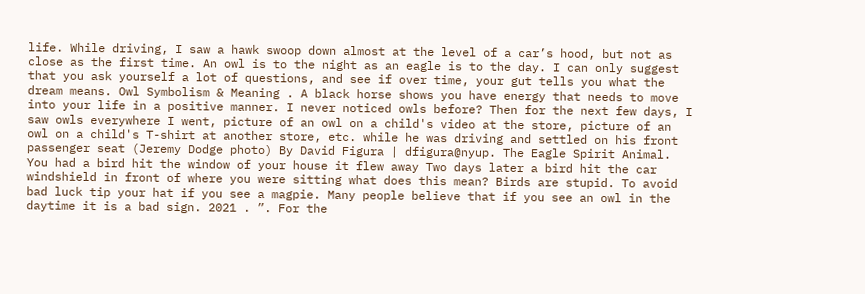life. While driving, I saw a hawk swoop down almost at the level of a car’s hood, but not as close as the first time. An owl is to the night as an eagle is to the day. I can only suggest that you ask yourself a lot of questions, and see if over time, your gut tells you what the dream means. Owl Symbolism & Meaning . A black horse shows you have energy that needs to move into your life in a positive manner. I never noticed owls before? Then for the next few days, I saw owls everywhere I went, picture of an owl on a child's video at the store, picture of an owl on a child's T-shirt at another store, etc. while he was driving and settled on his front passenger seat (Jeremy Dodge photo) By David Figura | dfigura@nyup. The Eagle Spirit Animal. You had a bird hit the window of your house it flew away Two days later a bird hit the car windshield in front of where you were sitting what does this mean? Birds are stupid. To avoid bad luck tip your hat if you see a magpie. Many people believe that if you see an owl in the daytime it is a bad sign. 2021 . ”. For the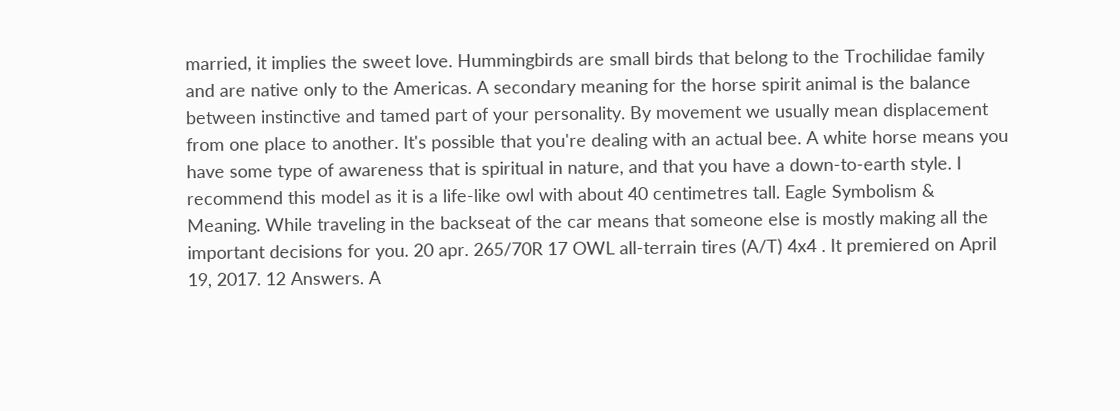married, it implies the sweet love. Hummingbirds are small birds that belong to the Trochilidae family and are native only to the Americas. A secondary meaning for the horse spirit animal is the balance between instinctive and tamed part of your personality. By movement we usually mean displacement from one place to another. It's possible that you're dealing with an actual bee. A white horse means you have some type of awareness that is spiritual in nature, and that you have a down-to-earth style. I recommend this model as it is a life-like owl with about 40 centimetres tall. Eagle Symbolism & Meaning. While traveling in the backseat of the car means that someone else is mostly making all the important decisions for you. 20 apr. 265/70R 17 OWL all-terrain tires (A/T) 4x4 . It premiered on April 19, 2017. 12 Answers. A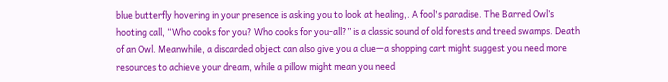blue butterfly hovering in your presence is asking you to look at healing,. A fool's paradise. The Barred Owl’s hooting call, “Who cooks for you? Who cooks for you-all?” is a classic sound of old forests and treed swamps. Death of an Owl. Meanwhile, a discarded object can also give you a clue—a shopping cart might suggest you need more resources to achieve your dream, while a pillow might mean you need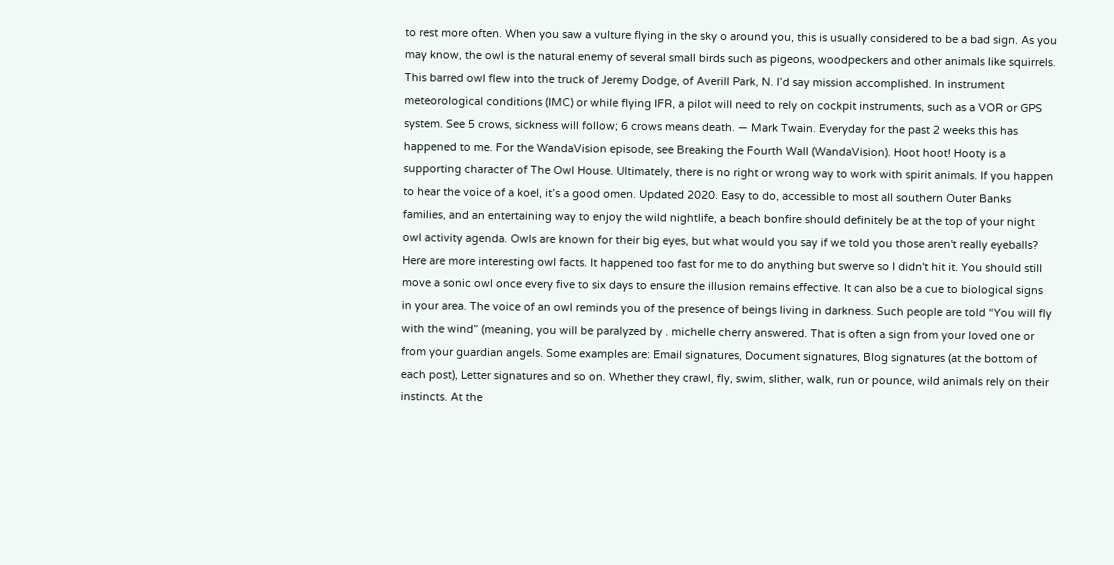to rest more often. When you saw a vulture flying in the sky o around you, this is usually considered to be a bad sign. As you may know, the owl is the natural enemy of several small birds such as pigeons, woodpeckers and other animals like squirrels. This barred owl flew into the truck of Jeremy Dodge, of Averill Park, N. I’d say mission accomplished. In instrument meteorological conditions (IMC) or while flying IFR, a pilot will need to rely on cockpit instruments, such as a VOR or GPS system. See 5 crows, sickness will follow; 6 crows means death. ― Mark Twain. Everyday for the past 2 weeks this has happened to me. For the WandaVision episode, see Breaking the Fourth Wall (WandaVision). Hoot hoot! Hooty is a supporting character of The Owl House. Ultimately, there is no right or wrong way to work with spirit animals. If you happen to hear the voice of a koel, it’s a good omen. Updated 2020. Easy to do, accessible to most all southern Outer Banks families, and an entertaining way to enjoy the wild nightlife, a beach bonfire should definitely be at the top of your night owl activity agenda. Owls are known for their big eyes, but what would you say if we told you those aren't really eyeballs? Here are more interesting owl facts. It happened too fast for me to do anything but swerve so I didn't hit it. You should still move a sonic owl once every five to six days to ensure the illusion remains effective. It can also be a cue to biological signs in your area. The voice of an owl reminds you of the presence of beings living in darkness. Such people are told “You will fly with the wind” (meaning, you will be paralyzed by . michelle cherry answered. That is often a sign from your loved one or from your guardian angels. Some examples are: Email signatures, Document signatures, Blog signatures (at the bottom of each post), Letter signatures and so on. Whether they crawl, fly, swim, slither, walk, run or pounce, wild animals rely on their instincts. At the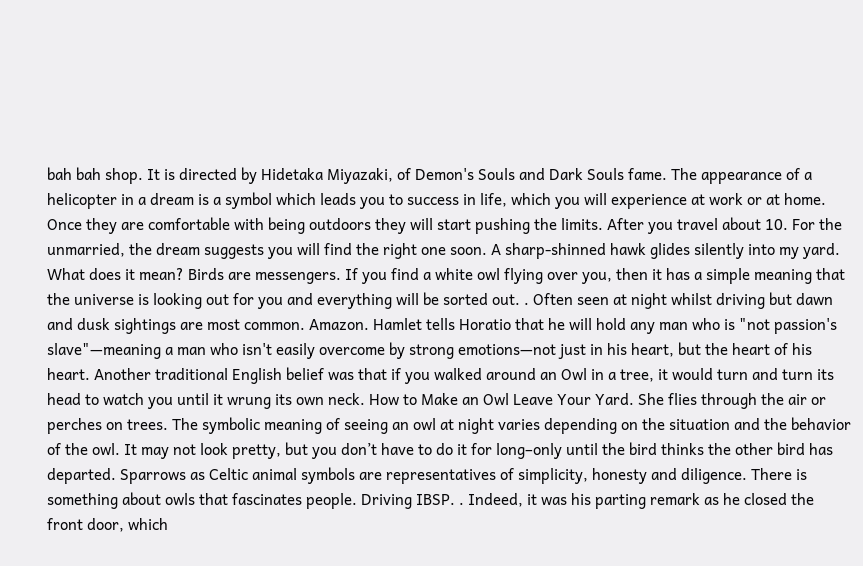bah bah shop. It is directed by Hidetaka Miyazaki, of Demon's Souls and Dark Souls fame. The appearance of a helicopter in a dream is a symbol which leads you to success in life, which you will experience at work or at home. Once they are comfortable with being outdoors they will start pushing the limits. After you travel about 10. For the unmarried, the dream suggests you will find the right one soon. A sharp-shinned hawk glides silently into my yard. What does it mean? Birds are messengers. If you find a white owl flying over you, then it has a simple meaning that the universe is looking out for you and everything will be sorted out. . Often seen at night whilst driving but dawn and dusk sightings are most common. Amazon. Hamlet tells Horatio that he will hold any man who is "not passion's slave"—meaning a man who isn't easily overcome by strong emotions—not just in his heart, but the heart of his heart. Another traditional English belief was that if you walked around an Owl in a tree, it would turn and turn its head to watch you until it wrung its own neck. How to Make an Owl Leave Your Yard. She flies through the air or perches on trees. The symbolic meaning of seeing an owl at night varies depending on the situation and the behavior of the owl. It may not look pretty, but you don’t have to do it for long–only until the bird thinks the other bird has departed. Sparrows as Celtic animal symbols are representatives of simplicity, honesty and diligence. There is something about owls that fascinates people. Driving IBSP. . Indeed, it was his parting remark as he closed the front door, which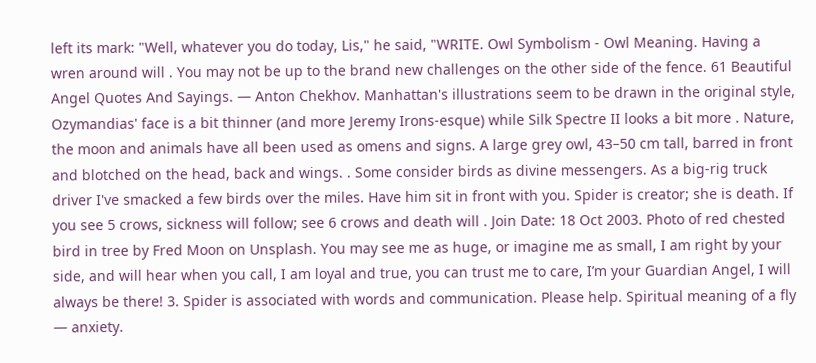left its mark: "Well, whatever you do today, Lis," he said, "WRITE. Owl Symbolism - Owl Meaning. Having a wren around will . You may not be up to the brand new challenges on the other side of the fence. 61 Beautiful Angel Quotes And Sayings. ― Anton Chekhov. Manhattan's illustrations seem to be drawn in the original style, Ozymandias' face is a bit thinner (and more Jeremy Irons-esque) while Silk Spectre II looks a bit more . Nature, the moon and animals have all been used as omens and signs. A large grey owl, 43–50 cm tall, barred in front and blotched on the head, back and wings. . Some consider birds as divine messengers. As a big-rig truck driver I've smacked a few birds over the miles. Have him sit in front with you. Spider is creator; she is death. If you see 5 crows, sickness will follow; see 6 crows and death will . Join Date: 18 Oct 2003. Photo of red chested bird in tree by Fred Moon on Unsplash. You may see me as huge, or imagine me as small, I am right by your side, and will hear when you call, I am loyal and true, you can trust me to care, I’m your Guardian Angel, I will always be there! 3. Spider is associated with words and communication. Please help. Spiritual meaning of a fly — anxiety.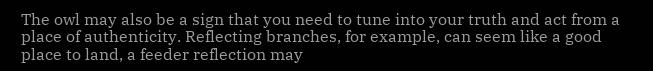The owl may also be a sign that you need to tune into your truth and act from a place of authenticity. Reflecting branches, for example, can seem like a good place to land, a feeder reflection may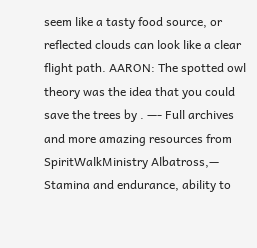seem like a tasty food source, or reflected clouds can look like a clear flight path. AARON: The spotted owl theory was the idea that you could save the trees by . —- Full archives and more amazing resources from SpiritWalkMinistry Albatross,— Stamina and endurance, ability to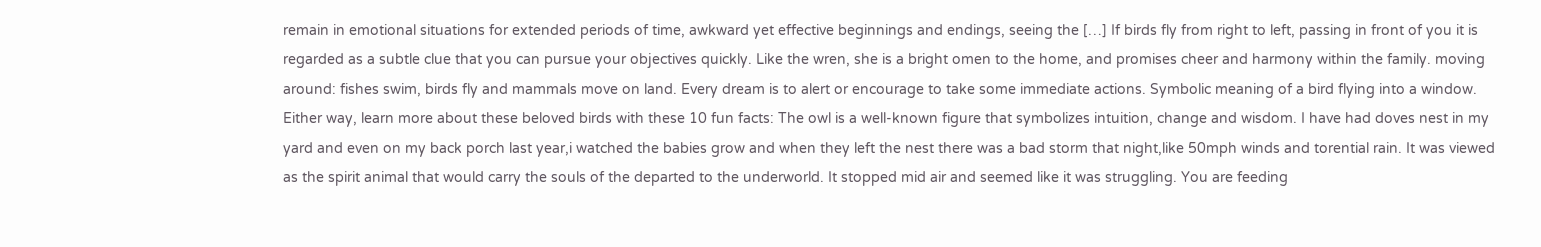remain in emotional situations for extended periods of time, awkward yet effective beginnings and endings, seeing the […] If birds fly from right to left, passing in front of you it is regarded as a subtle clue that you can pursue your objectives quickly. Like the wren, she is a bright omen to the home, and promises cheer and harmony within the family. moving around: fishes swim, birds fly and mammals move on land. Every dream is to alert or encourage to take some immediate actions. Symbolic meaning of a bird flying into a window. Either way, learn more about these beloved birds with these 10 fun facts: The owl is a well-known figure that symbolizes intuition, change and wisdom. I have had doves nest in my yard and even on my back porch last year,i watched the babies grow and when they left the nest there was a bad storm that night,like 50mph winds and torential rain. It was viewed as the spirit animal that would carry the souls of the departed to the underworld. It stopped mid air and seemed like it was struggling. You are feeding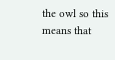the owl so this means that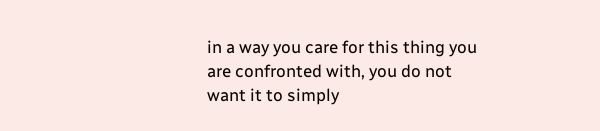in a way you care for this thing you are confronted with, you do not want it to simply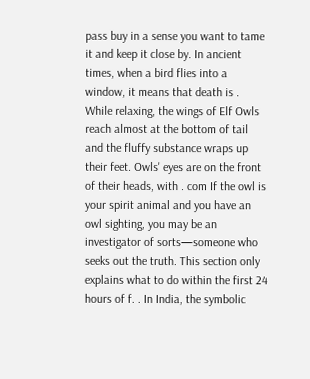pass buy in a sense you want to tame it and keep it close by. In ancient times, when a bird flies into a window, it means that death is . While relaxing, the wings of Elf Owls reach almost at the bottom of tail and the fluffy substance wraps up their feet. Owls' eyes are on the front of their heads, with . com If the owl is your spirit animal and you have an owl sighting, you may be an investigator of sorts—someone who seeks out the truth. This section only explains what to do within the first 24 hours of f. . In India, the symbolic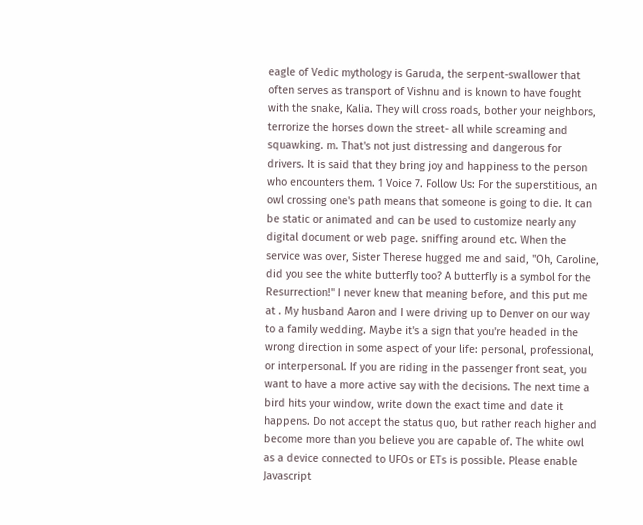eagle of Vedic mythology is Garuda, the serpent-swallower that often serves as transport of Vishnu and is known to have fought with the snake, Kalia. They will cross roads, bother your neighbors, terrorize the horses down the street- all while screaming and squawking. m. That's not just distressing and dangerous for drivers. It is said that they bring joy and happiness to the person who encounters them. 1 Voice 7. Follow Us: For the superstitious, an owl crossing one's path means that someone is going to die. It can be static or animated and can be used to customize nearly any digital document or web page. sniffing around etc. When the service was over, Sister Therese hugged me and said, "Oh, Caroline, did you see the white butterfly too? A butterfly is a symbol for the Resurrection!" I never knew that meaning before, and this put me at . My husband Aaron and I were driving up to Denver on our way to a family wedding. Maybe it's a sign that you're headed in the wrong direction in some aspect of your life: personal, professional, or interpersonal. If you are riding in the passenger front seat, you want to have a more active say with the decisions. The next time a bird hits your window, write down the exact time and date it happens. Do not accept the status quo, but rather reach higher and become more than you believe you are capable of. The white owl as a device connected to UFOs or ETs is possible. Please enable Javascript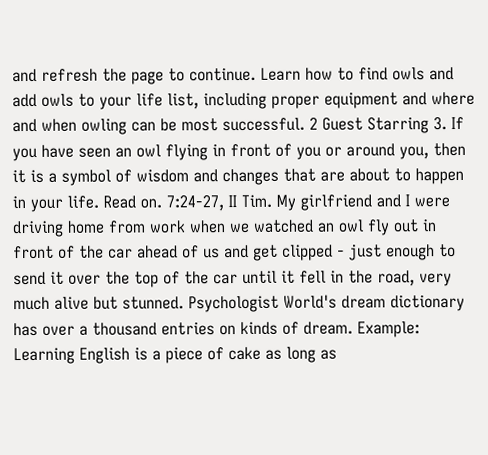and refresh the page to continue. Learn how to find owls and add owls to your life list, including proper equipment and where and when owling can be most successful. 2 Guest Starring 3. If you have seen an owl flying in front of you or around you, then it is a symbol of wisdom and changes that are about to happen in your life. Read on. 7:24-27, II Tim. My girlfriend and I were driving home from work when we watched an owl fly out in front of the car ahead of us and get clipped - just enough to send it over the top of the car until it fell in the road, very much alive but stunned. Psychologist World's dream dictionary has over a thousand entries on kinds of dream. Example: Learning English is a piece of cake as long as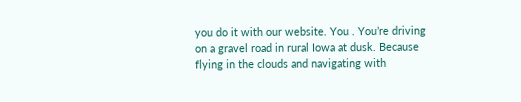you do it with our website. You . You’re driving on a gravel road in rural Iowa at dusk. Because flying in the clouds and navigating with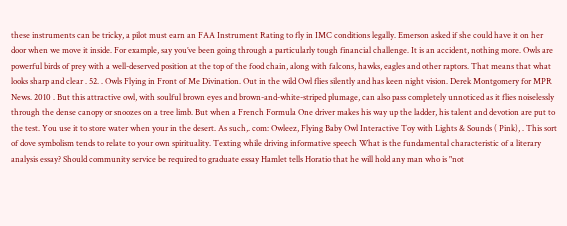these instruments can be tricky, a pilot must earn an FAA Instrument Rating to fly in IMC conditions legally. Emerson asked if she could have it on her door when we move it inside. For example, say you’ve been going through a particularly tough financial challenge. It is an accident, nothing more. Owls are powerful birds of prey with a well-deserved position at the top of the food chain, along with falcons, hawks, eagles and other raptors. That means that what looks sharp and clear . 52. . Owls Flying in Front of Me Divination. Out in the wild Owl flies silently and has keen night vision. Derek Montgomery for MPR News. 2010 . But this attractive owl, with soulful brown eyes and brown-and-white-striped plumage, can also pass completely unnoticed as it flies noiselessly through the dense canopy or snoozes on a tree limb. But when a French Formula One driver makes his way up the ladder, his talent and devotion are put to the test. You use it to store water when your in the desert. As such,. com: Owleez, Flying Baby Owl Interactive Toy with Lights & Sounds ( Pink), . This sort of dove symbolism tends to relate to your own spirituality. Texting while driving informative speech What is the fundamental characteristic of a literary analysis essay? Should community service be required to graduate essay Hamlet tells Horatio that he will hold any man who is "not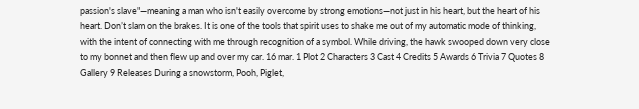passion's slave"—meaning a man who isn't easily overcome by strong emotions—not just in his heart, but the heart of his heart. Don’t slam on the brakes. It is one of the tools that spirit uses to shake me out of my automatic mode of thinking, with the intent of connecting with me through recognition of a symbol. While driving, the hawk swooped down very close to my bonnet and then flew up and over my car. 16 mar. 1 Plot 2 Characters 3 Cast 4 Credits 5 Awards 6 Trivia 7 Quotes 8 Gallery 9 Releases During a snowstorm, Pooh, Piglet,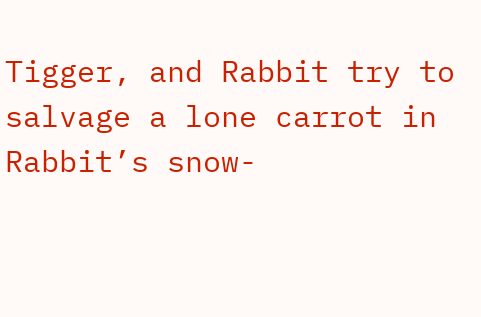Tigger, and Rabbit try to salvage a lone carrot in Rabbit’s snow-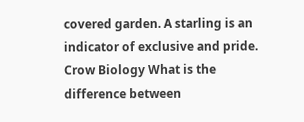covered garden. A starling is an indicator of exclusive and pride. Crow Biology What is the difference between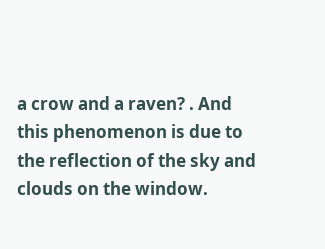a crow and a raven? . And this phenomenon is due to the reflection of the sky and clouds on the window.